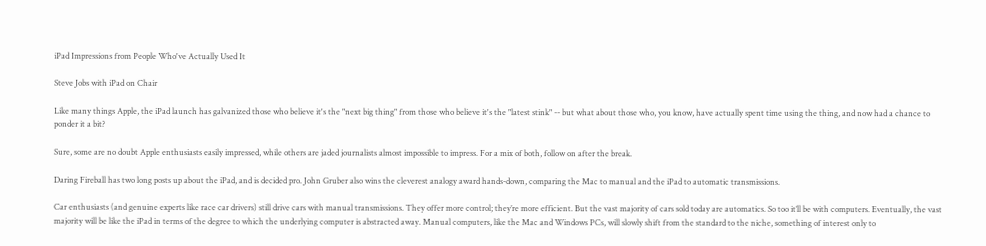iPad Impressions from People Who've Actually Used It

Steve Jobs with iPad on Chair

Like many things Apple, the iPad launch has galvanized those who believe it's the "next big thing" from those who believe it's the "latest stink" -- but what about those who, you know, have actually spent time using the thing, and now had a chance to ponder it a bit?

Sure, some are no doubt Apple enthusiasts easily impressed, while others are jaded journalists almost impossible to impress. For a mix of both, follow on after the break.

Daring Fireball has two long posts up about the iPad, and is decided pro. John Gruber also wins the cleverest analogy award hands-down, comparing the Mac to manual and the iPad to automatic transmissions.

Car enthusiasts (and genuine experts like race car drivers) still drive cars with manual transmissions. They offer more control; they’re more efficient. But the vast majority of cars sold today are automatics. So too it’ll be with computers. Eventually, the vast majority will be like the iPad in terms of the degree to which the underlying computer is abstracted away. Manual computers, like the Mac and Windows PCs, will slowly shift from the standard to the niche, something of interest only to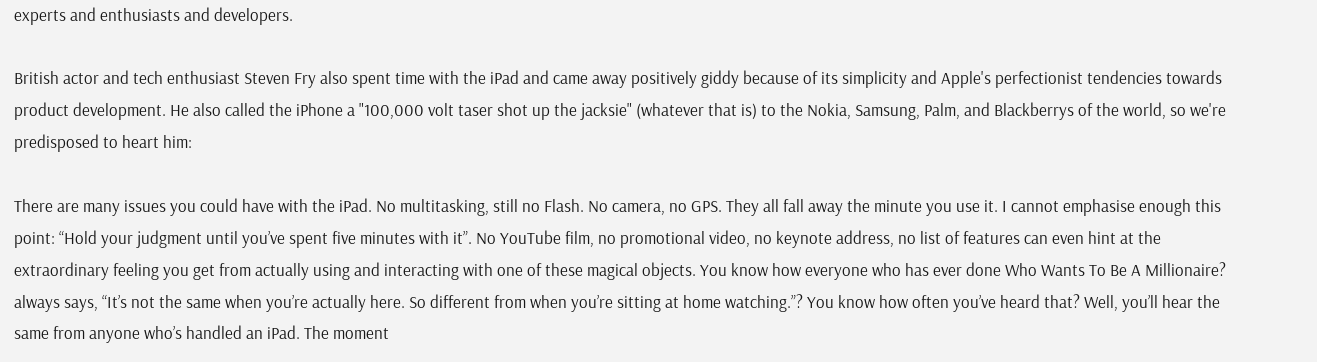experts and enthusiasts and developers.

British actor and tech enthusiast Steven Fry also spent time with the iPad and came away positively giddy because of its simplicity and Apple's perfectionist tendencies towards product development. He also called the iPhone a "100,000 volt taser shot up the jacksie" (whatever that is) to the Nokia, Samsung, Palm, and Blackberrys of the world, so we're predisposed to heart him:

There are many issues you could have with the iPad. No multitasking, still no Flash. No camera, no GPS. They all fall away the minute you use it. I cannot emphasise enough this point: “Hold your judgment until you’ve spent five minutes with it”. No YouTube film, no promotional video, no keynote address, no list of features can even hint at the extraordinary feeling you get from actually using and interacting with one of these magical objects. You know how everyone who has ever done Who Wants To Be A Millionaire? always says, “It’s not the same when you’re actually here. So different from when you’re sitting at home watching.”? You know how often you’ve heard that? Well, you’ll hear the same from anyone who’s handled an iPad. The moment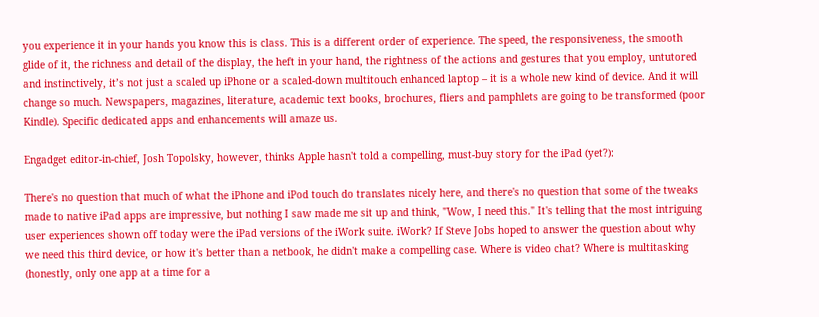you experience it in your hands you know this is class. This is a different order of experience. The speed, the responsiveness, the smooth glide of it, the richness and detail of the display, the heft in your hand, the rightness of the actions and gestures that you employ, untutored and instinctively, it’s not just a scaled up iPhone or a scaled-down multitouch enhanced laptop – it is a whole new kind of device. And it will change so much. Newspapers, magazines, literature, academic text books, brochures, fliers and pamphlets are going to be transformed (poor Kindle). Specific dedicated apps and enhancements will amaze us.

Engadget editor-in-chief, Josh Topolsky, however, thinks Apple hasn't told a compelling, must-buy story for the iPad (yet?):

There's no question that much of what the iPhone and iPod touch do translates nicely here, and there's no question that some of the tweaks made to native iPad apps are impressive, but nothing I saw made me sit up and think, "Wow, I need this." It's telling that the most intriguing user experiences shown off today were the iPad versions of the iWork suite. iWork? If Steve Jobs hoped to answer the question about why we need this third device, or how it's better than a netbook, he didn't make a compelling case. Where is video chat? Where is multitasking (honestly, only one app at a time for a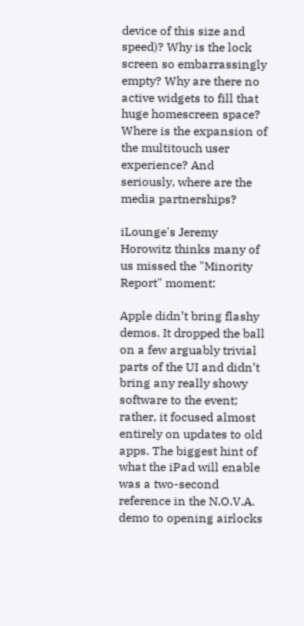device of this size and speed)? Why is the lock screen so embarrassingly empty? Why are there no active widgets to fill that huge homescreen space? Where is the expansion of the multitouch user experience? And seriously, where are the media partnerships?

iLounge's Jeremy Horowitz thinks many of us missed the "Minority Report" moment:

Apple didn’t bring flashy demos. It dropped the ball on a few arguably trivial parts of the UI and didn’t bring any really showy software to the event; rather, it focused almost entirely on updates to old apps. The biggest hint of what the iPad will enable was a two-second reference in the N.O.V.A. demo to opening airlocks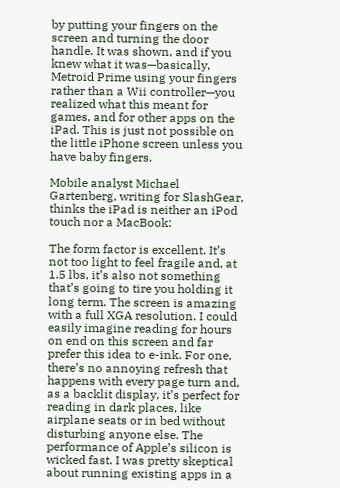by putting your fingers on the screen and turning the door handle. It was shown, and if you knew what it was—basically, Metroid Prime using your fingers rather than a Wii controller—you realized what this meant for games, and for other apps on the iPad. This is just not possible on the little iPhone screen unless you have baby fingers.

Mobile analyst Michael Gartenberg, writing for SlashGear, thinks the iPad is neither an iPod touch nor a MacBook:

The form factor is excellent. It’s not too light to feel fragile and, at 1.5 lbs, it’s also not something that’s going to tire you holding it long term. The screen is amazing with a full XGA resolution. I could easily imagine reading for hours on end on this screen and far prefer this idea to e-ink. For one, there’s no annoying refresh that happens with every page turn and, as a backlit display, it’s perfect for reading in dark places, like airplane seats or in bed without disturbing anyone else. The performance of Apple’s silicon is wicked fast. I was pretty skeptical about running existing apps in a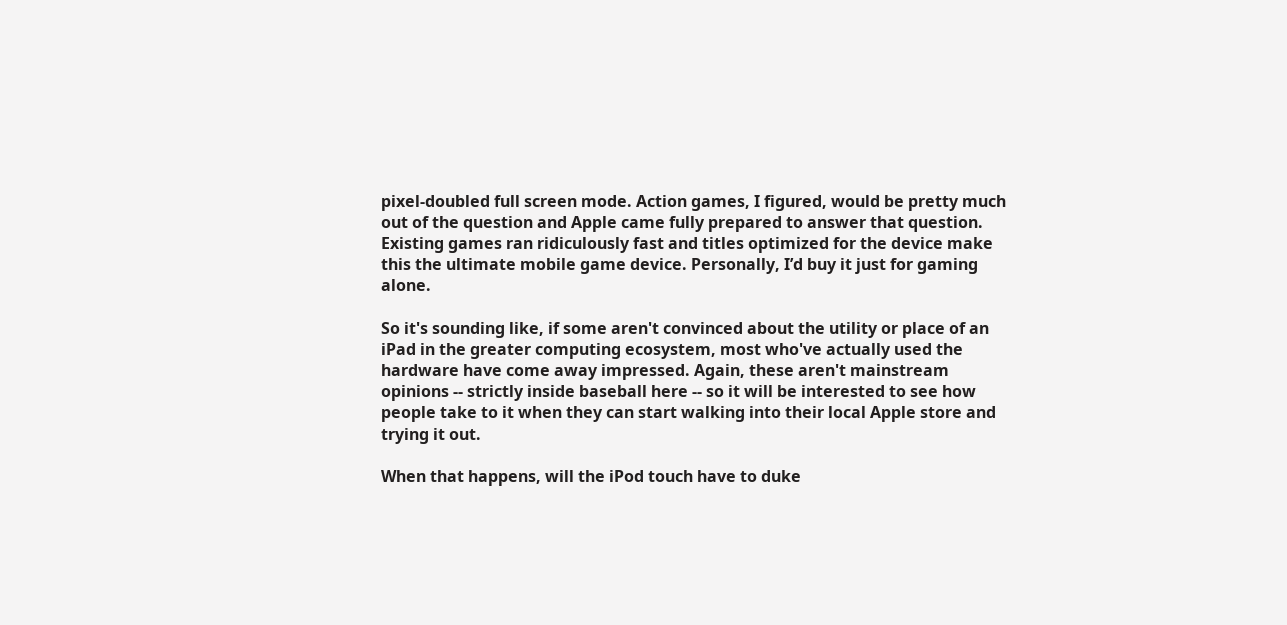pixel-doubled full screen mode. Action games, I figured, would be pretty much out of the question and Apple came fully prepared to answer that question. Existing games ran ridiculously fast and titles optimized for the device make this the ultimate mobile game device. Personally, I’d buy it just for gaming alone.

So it's sounding like, if some aren't convinced about the utility or place of an iPad in the greater computing ecosystem, most who've actually used the hardware have come away impressed. Again, these aren't mainstream opinions -- strictly inside baseball here -- so it will be interested to see how people take to it when they can start walking into their local Apple store and trying it out.

When that happens, will the iPod touch have to duke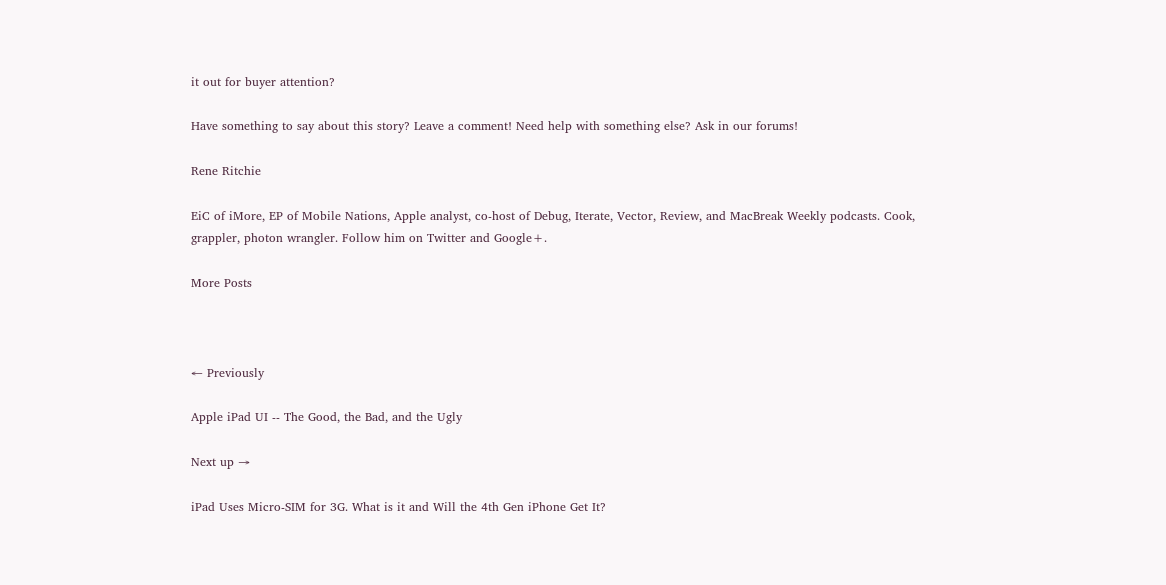it out for buyer attention?

Have something to say about this story? Leave a comment! Need help with something else? Ask in our forums!

Rene Ritchie

EiC of iMore, EP of Mobile Nations, Apple analyst, co-host of Debug, Iterate, Vector, Review, and MacBreak Weekly podcasts. Cook, grappler, photon wrangler. Follow him on Twitter and Google+.

More Posts



← Previously

Apple iPad UI -- The Good, the Bad, and the Ugly

Next up →

iPad Uses Micro-SIM for 3G. What is it and Will the 4th Gen iPhone Get It?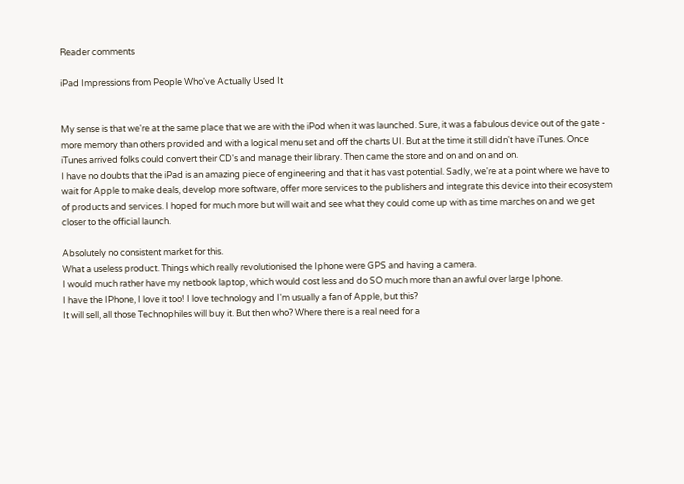Reader comments

iPad Impressions from People Who've Actually Used It


My sense is that we're at the same place that we are with the iPod when it was launched. Sure, it was a fabulous device out of the gate - more memory than others provided and with a logical menu set and off the charts UI. But at the time it still didn't have iTunes. Once iTunes arrived folks could convert their CD's and manage their library. Then came the store and on and on and on.
I have no doubts that the iPad is an amazing piece of engineering and that it has vast potential. Sadly, we're at a point where we have to wait for Apple to make deals, develop more software, offer more services to the publishers and integrate this device into their ecosystem of products and services. I hoped for much more but will wait and see what they could come up with as time marches on and we get closer to the official launch.

Absolutely no consistent market for this.
What a useless product. Things which really revolutionised the Iphone were GPS and having a camera.
I would much rather have my netbook laptop, which would cost less and do SO much more than an awful over large Iphone.
I have the IPhone, I love it too! I love technology and I'm usually a fan of Apple, but this?
It will sell, all those Technophiles will buy it. But then who? Where there is a real need for a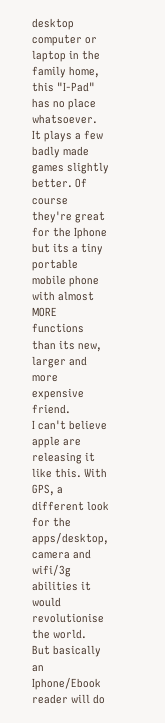desktop computer or laptop in the family home, this "I-Pad" has no place whatsoever.
It plays a few badly made games slightly better. Of course they're great for the Iphone but its a tiny portable mobile phone with almost MORE functions than its new, larger and more expensive friend.
I can't believe apple are releasing it like this. With GPS, a different look for the apps/desktop, camera and wifi/3g abilities it would revolutionise the world.
But basically an Iphone/Ebook reader will do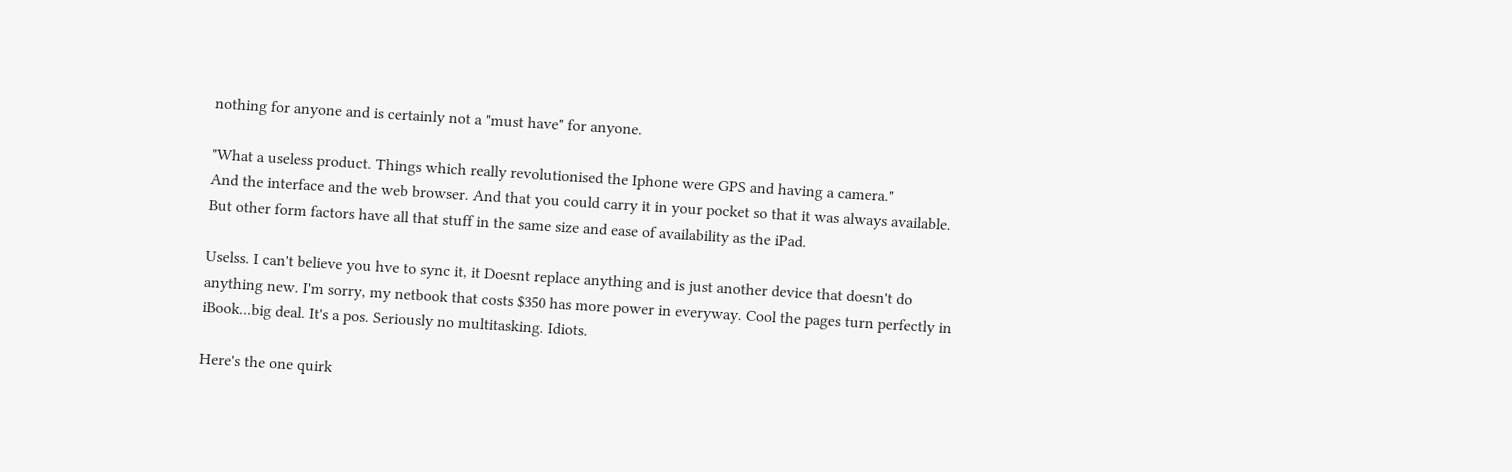nothing for anyone and is certainly not a "must have" for anyone.

"What a useless product. Things which really revolutionised the Iphone were GPS and having a camera."
And the interface and the web browser. And that you could carry it in your pocket so that it was always available.
But other form factors have all that stuff in the same size and ease of availability as the iPad.

Uselss. I can't believe you hve to sync it, it Doesnt replace anything and is just another device that doesn't do anything new. I'm sorry, my netbook that costs $350 has more power in everyway. Cool the pages turn perfectly in iBook...big deal. It's a pos. Seriously no multitasking. Idiots.

Here's the one quirk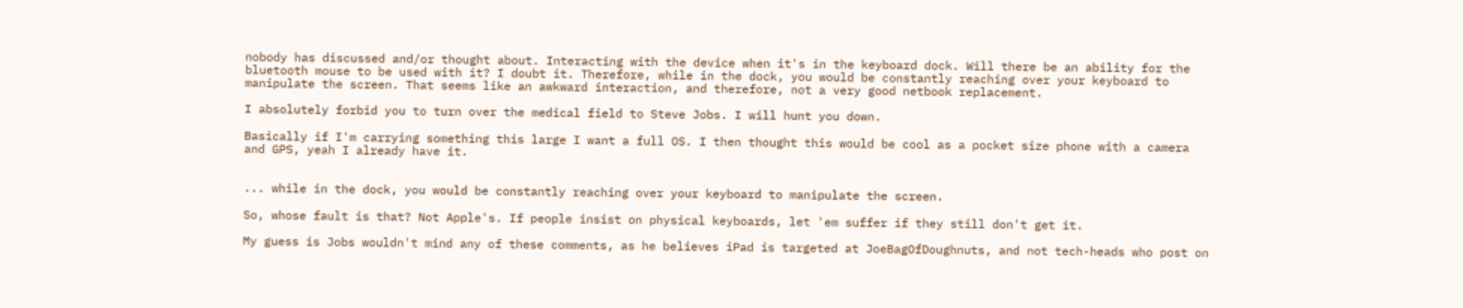nobody has discussed and/or thought about. Interacting with the device when it's in the keyboard dock. Will there be an ability for the bluetooth mouse to be used with it? I doubt it. Therefore, while in the dock, you would be constantly reaching over your keyboard to manipulate the screen. That seems like an awkward interaction, and therefore, not a very good netbook replacement.

I absolutely forbid you to turn over the medical field to Steve Jobs. I will hunt you down.

Basically if I'm carrying something this large I want a full OS. I then thought this would be cool as a pocket size phone with a camera and GPS, yeah I already have it.


... while in the dock, you would be constantly reaching over your keyboard to manipulate the screen.

So, whose fault is that? Not Apple's. If people insist on physical keyboards, let 'em suffer if they still don't get it.

My guess is Jobs wouldn't mind any of these comments, as he believes iPad is targeted at JoeBagOfDoughnuts, and not tech-heads who post on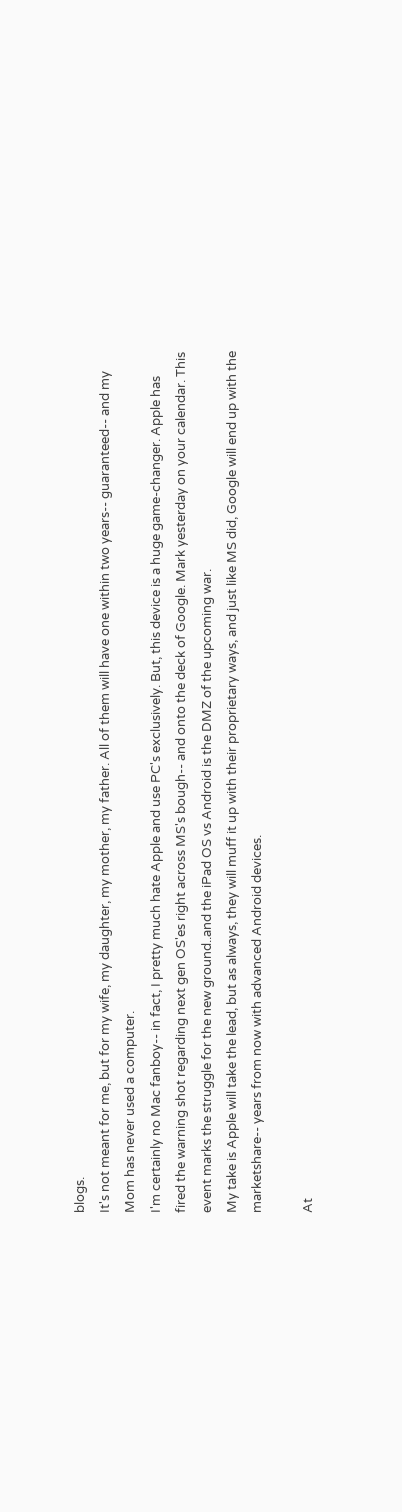blogs.
It's not meant for me, but for my wife, my daughter, my mother, my father. All of them will have one within two years-- guaranteed-- and my Mom has never used a computer.
I'm certainly no Mac fanboy-- in fact, I pretty much hate Apple and use PC's exclusively. But, this device is a huge game-changer. Apple has fired the warning shot regarding next gen OS'es right across MS's bough-- and onto the deck of Google. Mark yesterday on your calendar. This event marks the struggle for the new ground..and the iPad OS vs Android is the DMZ of the upcoming war.
My take is Apple will take the lead, but as always, they will muff it up with their proprietary ways, and just like MS did, Google will end up with the marketshare-- years from now with advanced Android devices.

At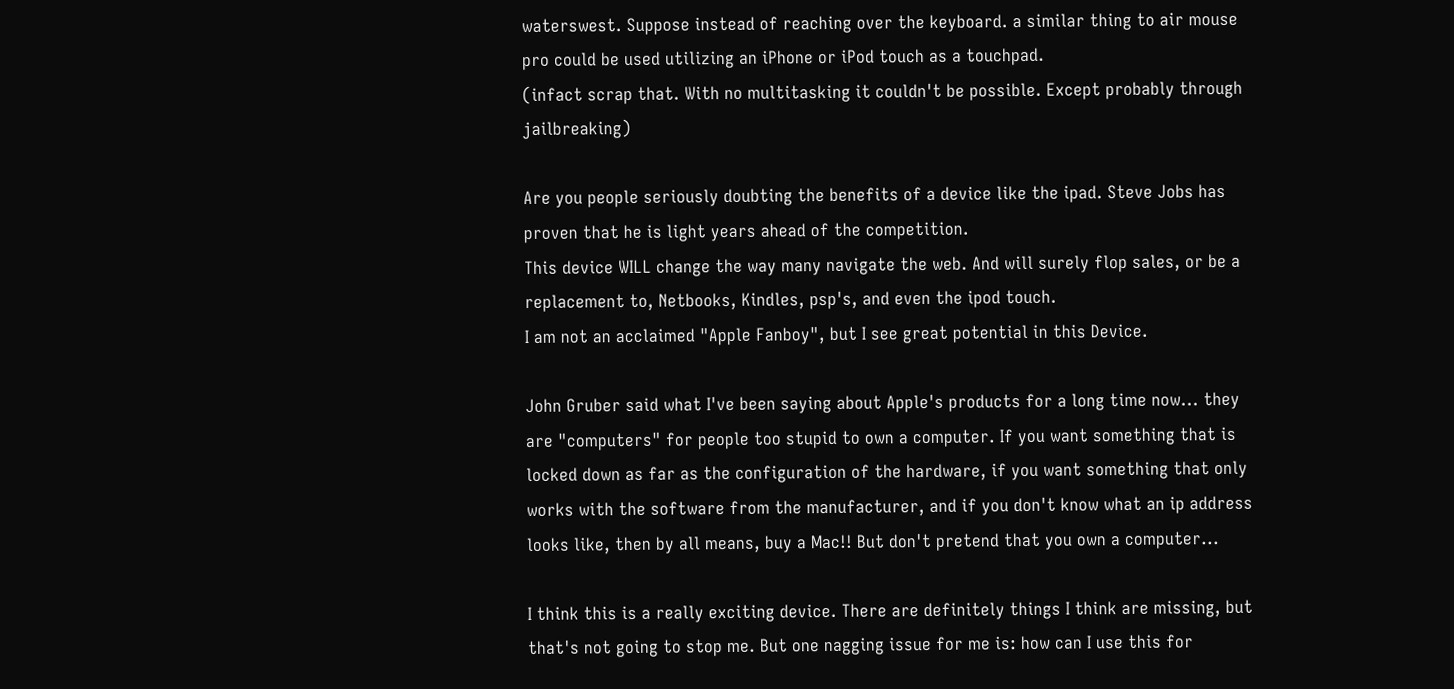waterswest. Suppose instead of reaching over the keyboard. a similar thing to air mouse pro could be used utilizing an iPhone or iPod touch as a touchpad.
(infact scrap that. With no multitasking it couldn't be possible. Except probably through jailbreaking)

Are you people seriously doubting the benefits of a device like the ipad. Steve Jobs has proven that he is light years ahead of the competition.
This device WILL change the way many navigate the web. And will surely flop sales, or be a replacement to, Netbooks, Kindles, psp's, and even the ipod touch.
I am not an acclaimed "Apple Fanboy", but I see great potential in this Device.

John Gruber said what I've been saying about Apple's products for a long time now... they are "computers" for people too stupid to own a computer. If you want something that is locked down as far as the configuration of the hardware, if you want something that only works with the software from the manufacturer, and if you don't know what an ip address looks like, then by all means, buy a Mac!! But don't pretend that you own a computer...

I think this is a really exciting device. There are definitely things I think are missing, but that's not going to stop me. But one nagging issue for me is: how can I use this for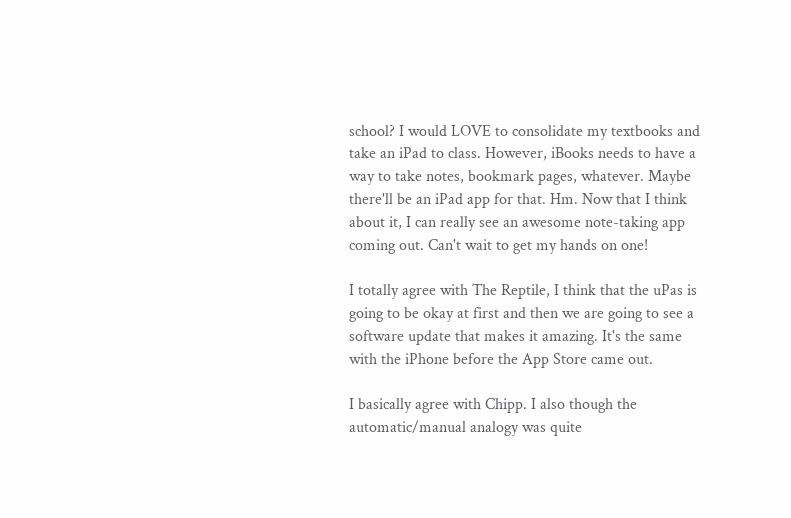school? I would LOVE to consolidate my textbooks and take an iPad to class. However, iBooks needs to have a way to take notes, bookmark pages, whatever. Maybe there'll be an iPad app for that. Hm. Now that I think about it, I can really see an awesome note-taking app coming out. Can't wait to get my hands on one!

I totally agree with The Reptile, I think that the uPas is going to be okay at first and then we are going to see a software update that makes it amazing. It's the same with the iPhone before the App Store came out.

I basically agree with Chipp. I also though the automatic/manual analogy was quite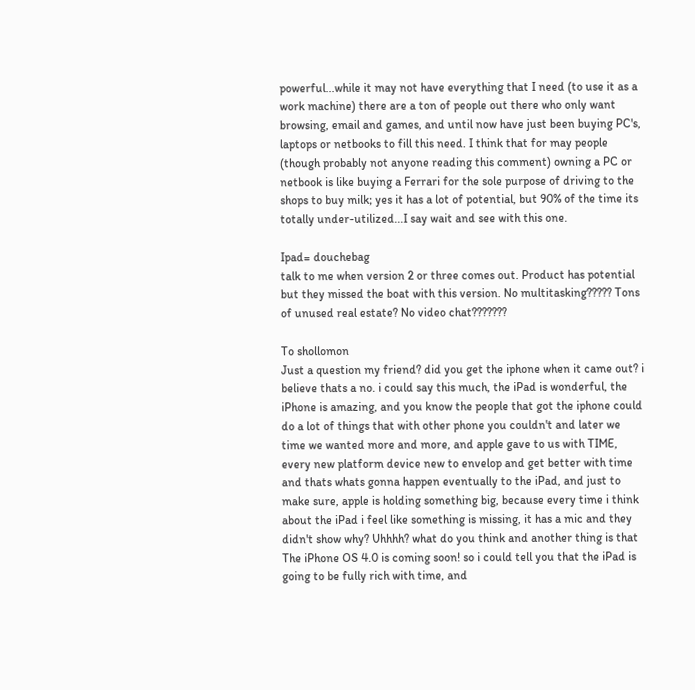powerful...while it may not have everything that I need (to use it as a work machine) there are a ton of people out there who only want browsing, email and games, and until now have just been buying PC's, laptops or netbooks to fill this need. I think that for may people (though probably not anyone reading this comment) owning a PC or netbook is like buying a Ferrari for the sole purpose of driving to the shops to buy milk; yes it has a lot of potential, but 90% of the time its totally under-utilized...I say wait and see with this one.

Ipad= douchebag
talk to me when version 2 or three comes out. Product has potential but they missed the boat with this version. No multitasking????? Tons of unused real estate? No video chat???????

To shollomon
Just a question my friend? did you get the iphone when it came out? i believe thats a no. i could say this much, the iPad is wonderful, the iPhone is amazing, and you know the people that got the iphone could do a lot of things that with other phone you couldn't and later we time we wanted more and more, and apple gave to us with TIME, every new platform device new to envelop and get better with time and thats whats gonna happen eventually to the iPad, and just to make sure, apple is holding something big, because every time i think about the iPad i feel like something is missing, it has a mic and they didn't show why? Uhhhh? what do you think and another thing is that The iPhone OS 4.0 is coming soon! so i could tell you that the iPad is going to be fully rich with time, and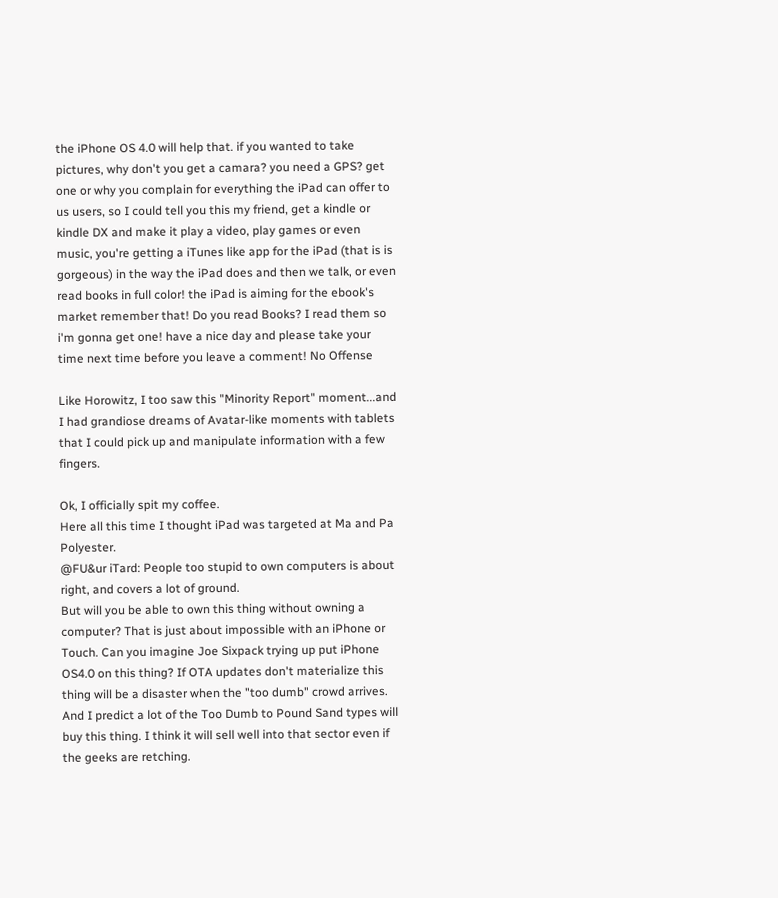the iPhone OS 4.0 will help that. if you wanted to take pictures, why don't you get a camara? you need a GPS? get one or why you complain for everything the iPad can offer to us users, so I could tell you this my friend, get a kindle or kindle DX and make it play a video, play games or even music, you're getting a iTunes like app for the iPad (that is is gorgeous) in the way the iPad does and then we talk, or even read books in full color! the iPad is aiming for the ebook's market remember that! Do you read Books? I read them so i'm gonna get one! have a nice day and please take your time next time before you leave a comment! No Offense

Like Horowitz, I too saw this "Minority Report" moment...and I had grandiose dreams of Avatar-like moments with tablets that I could pick up and manipulate information with a few fingers.

Ok, I officially spit my coffee.
Here all this time I thought iPad was targeted at Ma and Pa Polyester.
@FU&ur iTard: People too stupid to own computers is about right, and covers a lot of ground.
But will you be able to own this thing without owning a computer? That is just about impossible with an iPhone or Touch. Can you imagine Joe Sixpack trying up put iPhone OS4.0 on this thing? If OTA updates don't materialize this thing will be a disaster when the "too dumb" crowd arrives.
And I predict a lot of the Too Dumb to Pound Sand types will buy this thing. I think it will sell well into that sector even if the geeks are retching.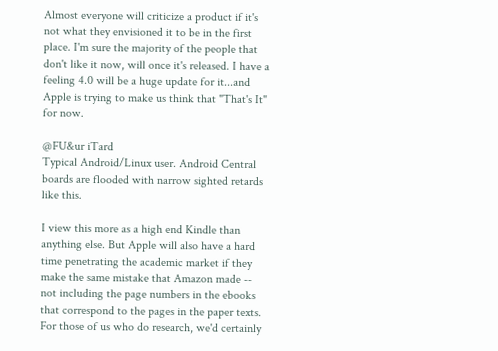Almost everyone will criticize a product if it's not what they envisioned it to be in the first place. I'm sure the majority of the people that don't like it now, will once it's released. I have a feeling 4.0 will be a huge update for it...and Apple is trying to make us think that "That's It" for now.

@FU&ur iTard
Typical Android/Linux user. Android Central boards are flooded with narrow sighted retards like this.

I view this more as a high end Kindle than anything else. But Apple will also have a hard time penetrating the academic market if they make the same mistake that Amazon made -- not including the page numbers in the ebooks that correspond to the pages in the paper texts. For those of us who do research, we'd certainly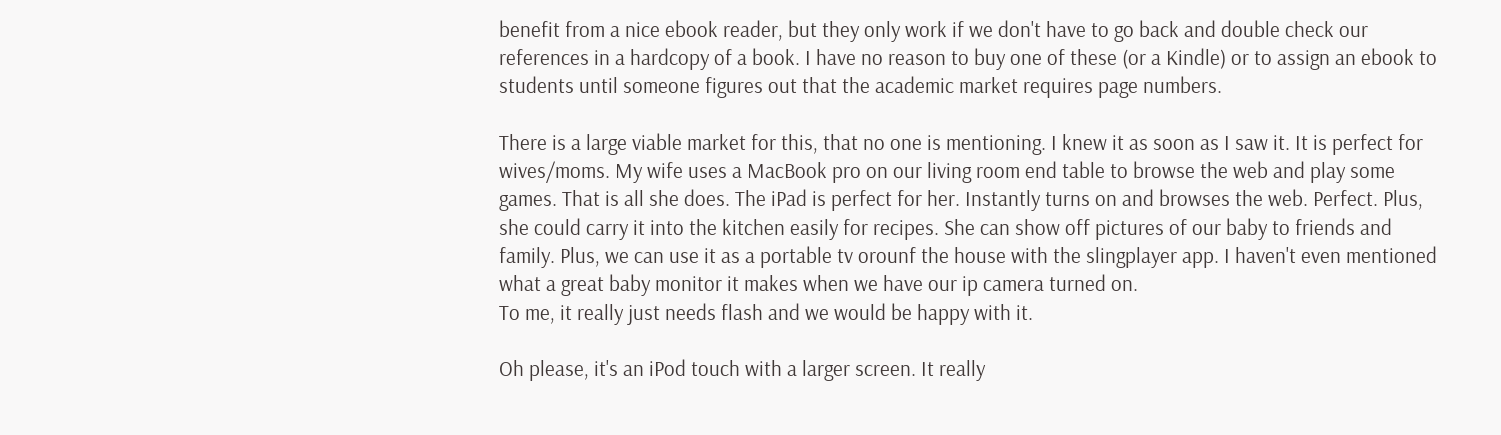benefit from a nice ebook reader, but they only work if we don't have to go back and double check our references in a hardcopy of a book. I have no reason to buy one of these (or a Kindle) or to assign an ebook to students until someone figures out that the academic market requires page numbers.

There is a large viable market for this, that no one is mentioning. I knew it as soon as I saw it. It is perfect for wives/moms. My wife uses a MacBook pro on our living room end table to browse the web and play some games. That is all she does. The iPad is perfect for her. Instantly turns on and browses the web. Perfect. Plus, she could carry it into the kitchen easily for recipes. She can show off pictures of our baby to friends and family. Plus, we can use it as a portable tv orounf the house with the slingplayer app. I haven't even mentioned what a great baby monitor it makes when we have our ip camera turned on.
To me, it really just needs flash and we would be happy with it.

Oh please, it's an iPod touch with a larger screen. It really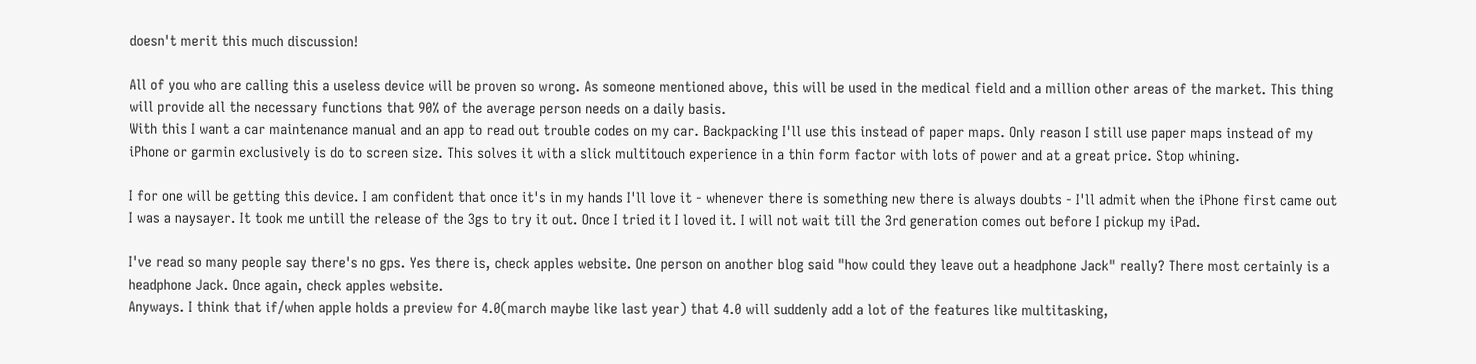doesn't merit this much discussion!

All of you who are calling this a useless device will be proven so wrong. As someone mentioned above, this will be used in the medical field and a million other areas of the market. This thing will provide all the necessary functions that 90% of the average person needs on a daily basis.
With this I want a car maintenance manual and an app to read out trouble codes on my car. Backpacking I'll use this instead of paper maps. Only reason I still use paper maps instead of my iPhone or garmin exclusively is do to screen size. This solves it with a slick multitouch experience in a thin form factor with lots of power and at a great price. Stop whining.

I for one will be getting this device. I am confident that once it's in my hands I'll love it - whenever there is something new there is always doubts - I'll admit when the iPhone first came out I was a naysayer. It took me untill the release of the 3gs to try it out. Once I tried it I loved it. I will not wait till the 3rd generation comes out before I pickup my iPad.

I've read so many people say there's no gps. Yes there is, check apples website. One person on another blog said "how could they leave out a headphone Jack" really? There most certainly is a headphone Jack. Once again, check apples website.
Anyways. I think that if/when apple holds a preview for 4.0(march maybe like last year) that 4.0 will suddenly add a lot of the features like multitasking,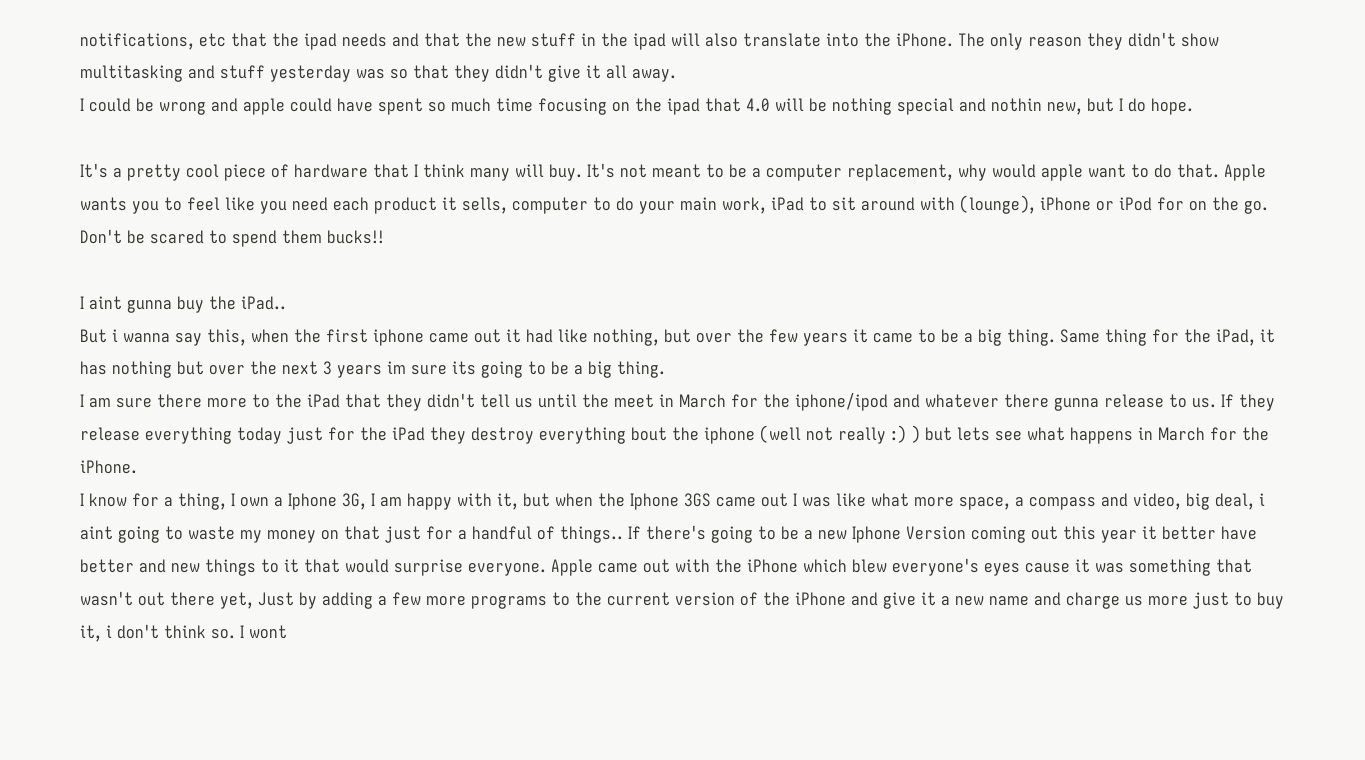notifications, etc that the ipad needs and that the new stuff in the ipad will also translate into the iPhone. The only reason they didn't show multitasking and stuff yesterday was so that they didn't give it all away.
I could be wrong and apple could have spent so much time focusing on the ipad that 4.0 will be nothing special and nothin new, but I do hope.

It's a pretty cool piece of hardware that I think many will buy. It's not meant to be a computer replacement, why would apple want to do that. Apple wants you to feel like you need each product it sells, computer to do your main work, iPad to sit around with (lounge), iPhone or iPod for on the go. Don't be scared to spend them bucks!!

I aint gunna buy the iPad..
But i wanna say this, when the first iphone came out it had like nothing, but over the few years it came to be a big thing. Same thing for the iPad, it has nothing but over the next 3 years im sure its going to be a big thing.
I am sure there more to the iPad that they didn't tell us until the meet in March for the iphone/ipod and whatever there gunna release to us. If they release everything today just for the iPad they destroy everything bout the iphone (well not really :) ) but lets see what happens in March for the iPhone.
I know for a thing, I own a Iphone 3G, I am happy with it, but when the Iphone 3GS came out I was like what more space, a compass and video, big deal, i aint going to waste my money on that just for a handful of things.. If there's going to be a new Iphone Version coming out this year it better have better and new things to it that would surprise everyone. Apple came out with the iPhone which blew everyone's eyes cause it was something that wasn't out there yet, Just by adding a few more programs to the current version of the iPhone and give it a new name and charge us more just to buy it, i don't think so. I wont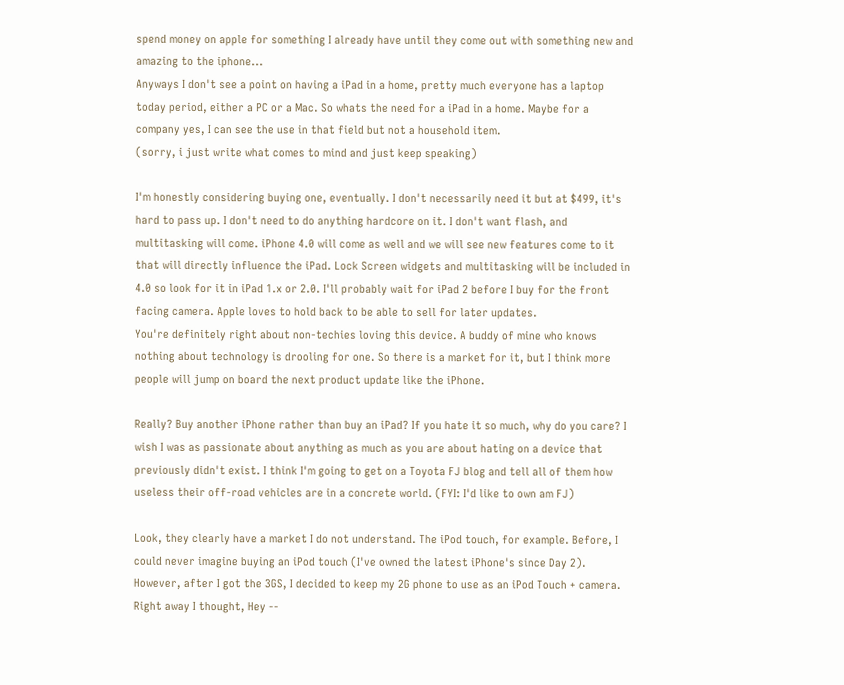spend money on apple for something I already have until they come out with something new and amazing to the iphone...
Anyways I don't see a point on having a iPad in a home, pretty much everyone has a laptop today period, either a PC or a Mac. So whats the need for a iPad in a home. Maybe for a company yes, I can see the use in that field but not a household item.
(sorry, i just write what comes to mind and just keep speaking)

I'm honestly considering buying one, eventually. I don't necessarily need it but at $499, it's hard to pass up. I don't need to do anything hardcore on it. I don't want flash, and multitasking will come. iPhone 4.0 will come as well and we will see new features come to it that will directly influence the iPad. Lock Screen widgets and multitasking will be included in 4.0 so look for it in iPad 1.x or 2.0. I'll probably wait for iPad 2 before I buy for the front facing camera. Apple loves to hold back to be able to sell for later updates.
You're definitely right about non-techies loving this device. A buddy of mine who knows nothing about technology is drooling for one. So there is a market for it, but I think more people will jump on board the next product update like the iPhone.

Really? Buy another iPhone rather than buy an iPad? If you hate it so much, why do you care? I wish I was as passionate about anything as much as you are about hating on a device that previously didn't exist. I think I'm going to get on a Toyota FJ blog and tell all of them how useless their off-road vehicles are in a concrete world. (FYI: I'd like to own am FJ)

Look, they clearly have a market I do not understand. The iPod touch, for example. Before, I could never imagine buying an iPod touch (I've owned the latest iPhone's since Day 2). However, after I got the 3GS, I decided to keep my 2G phone to use as an iPod Touch + camera. Right away I thought, Hey --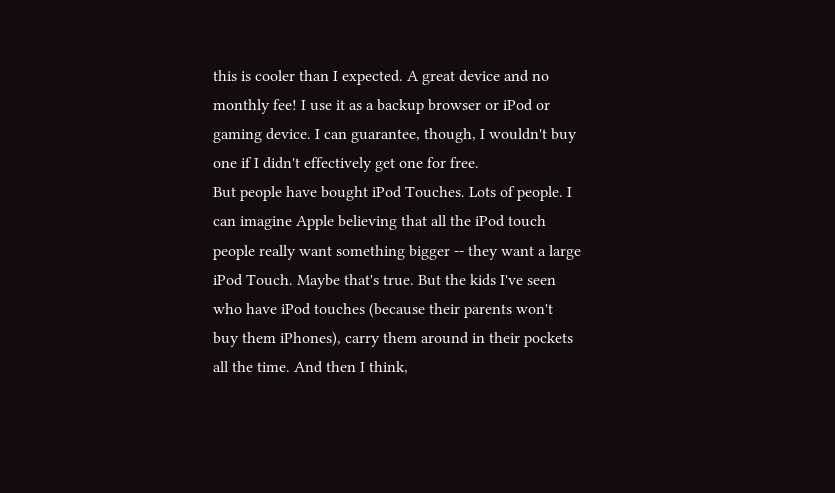this is cooler than I expected. A great device and no monthly fee! I use it as a backup browser or iPod or gaming device. I can guarantee, though, I wouldn't buy one if I didn't effectively get one for free.
But people have bought iPod Touches. Lots of people. I can imagine Apple believing that all the iPod touch people really want something bigger -- they want a large iPod Touch. Maybe that's true. But the kids I've seen who have iPod touches (because their parents won't buy them iPhones), carry them around in their pockets all the time. And then I think,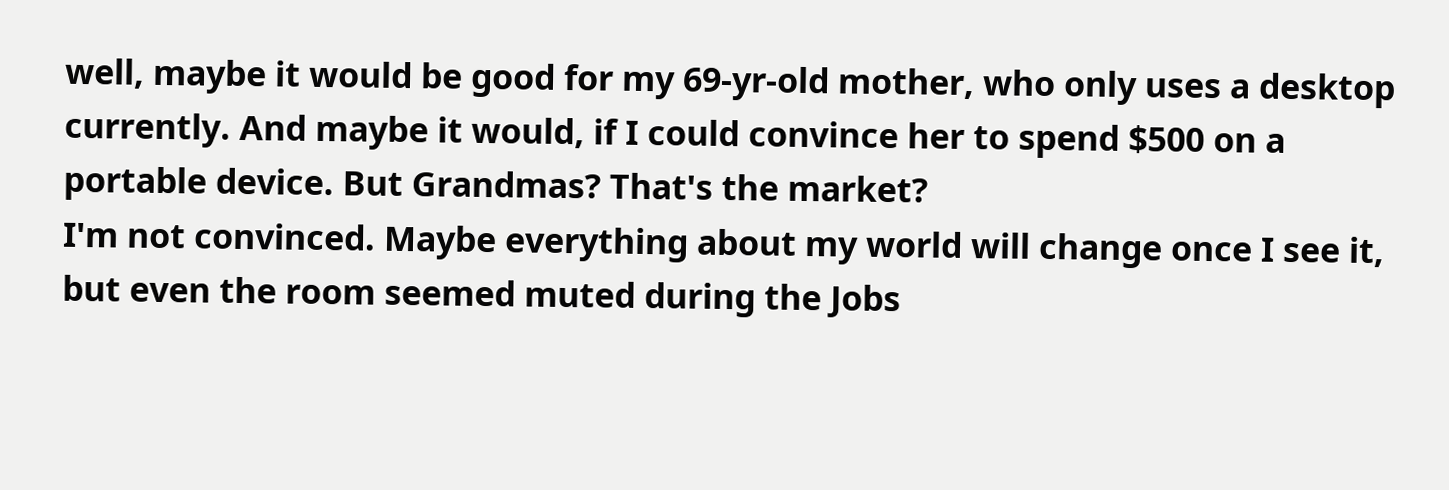well, maybe it would be good for my 69-yr-old mother, who only uses a desktop currently. And maybe it would, if I could convince her to spend $500 on a portable device. But Grandmas? That's the market?
I'm not convinced. Maybe everything about my world will change once I see it, but even the room seemed muted during the Jobs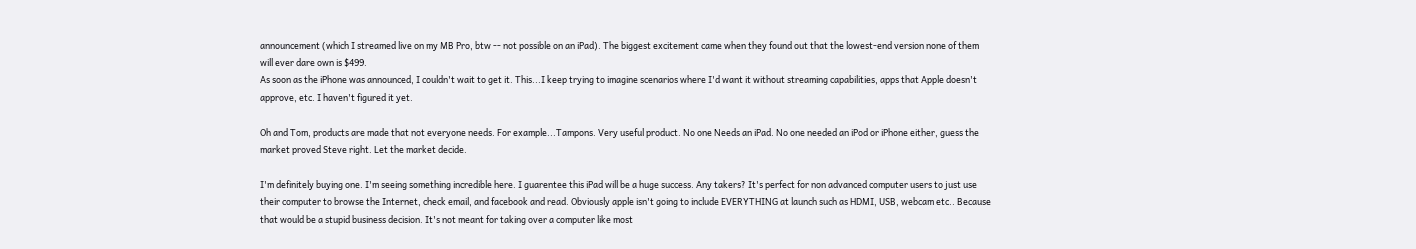announcement (which I streamed live on my MB Pro, btw -- not possible on an iPad). The biggest excitement came when they found out that the lowest-end version none of them will ever dare own is $499.
As soon as the iPhone was announced, I couldn't wait to get it. This...I keep trying to imagine scenarios where I'd want it without streaming capabilities, apps that Apple doesn't approve, etc. I haven't figured it yet.

Oh and Tom, products are made that not everyone needs. For example...Tampons. Very useful product. No one Needs an iPad. No one needed an iPod or iPhone either, guess the market proved Steve right. Let the market decide.

I'm definitely buying one. I'm seeing something incredible here. I guarentee this iPad will be a huge success. Any takers? It's perfect for non advanced computer users to just use their computer to browse the Internet, check email, and facebook and read. Obviously apple isn't going to include EVERYTHING at launch such as HDMI, USB, webcam etc.. Because that would be a stupid business decision. It's not meant for taking over a computer like most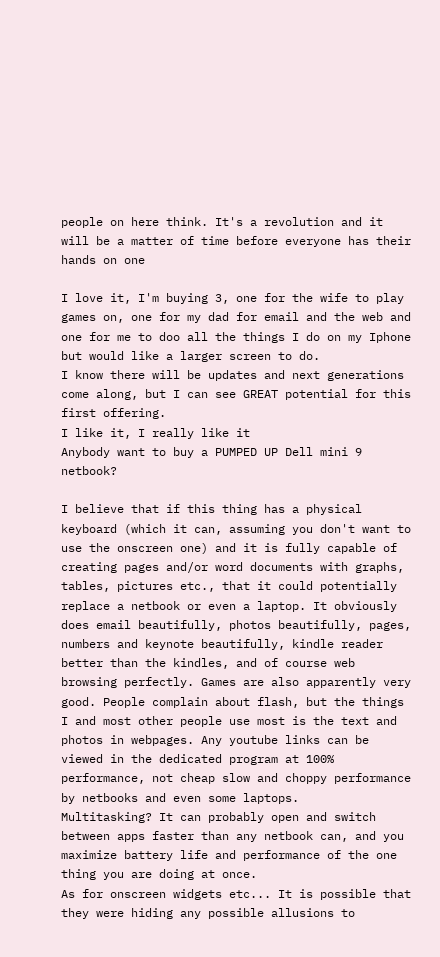people on here think. It's a revolution and it will be a matter of time before everyone has their hands on one

I love it, I'm buying 3, one for the wife to play games on, one for my dad for email and the web and one for me to doo all the things I do on my Iphone but would like a larger screen to do.
I know there will be updates and next generations come along, but I can see GREAT potential for this first offering.
I like it, I really like it
Anybody want to buy a PUMPED UP Dell mini 9 netbook?

I believe that if this thing has a physical keyboard (which it can, assuming you don't want to use the onscreen one) and it is fully capable of creating pages and/or word documents with graphs, tables, pictures etc., that it could potentially replace a netbook or even a laptop. It obviously does email beautifully, photos beautifully, pages, numbers and keynote beautifully, kindle reader better than the kindles, and of course web browsing perfectly. Games are also apparently very good. People complain about flash, but the things I and most other people use most is the text and photos in webpages. Any youtube links can be viewed in the dedicated program at 100% performance, not cheap slow and choppy performance by netbooks and even some laptops.
Multitasking? It can probably open and switch between apps faster than any netbook can, and you maximize battery life and performance of the one thing you are doing at once.
As for onscreen widgets etc... It is possible that they were hiding any possible allusions to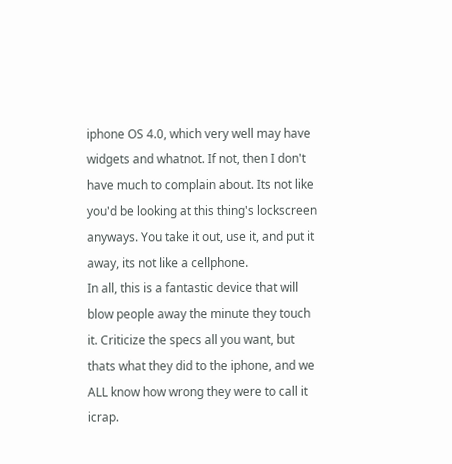iphone OS 4.0, which very well may have widgets and whatnot. If not, then I don't have much to complain about. Its not like you'd be looking at this thing's lockscreen anyways. You take it out, use it, and put it away, its not like a cellphone.
In all, this is a fantastic device that will blow people away the minute they touch it. Criticize the specs all you want, but thats what they did to the iphone, and we ALL know how wrong they were to call it icrap.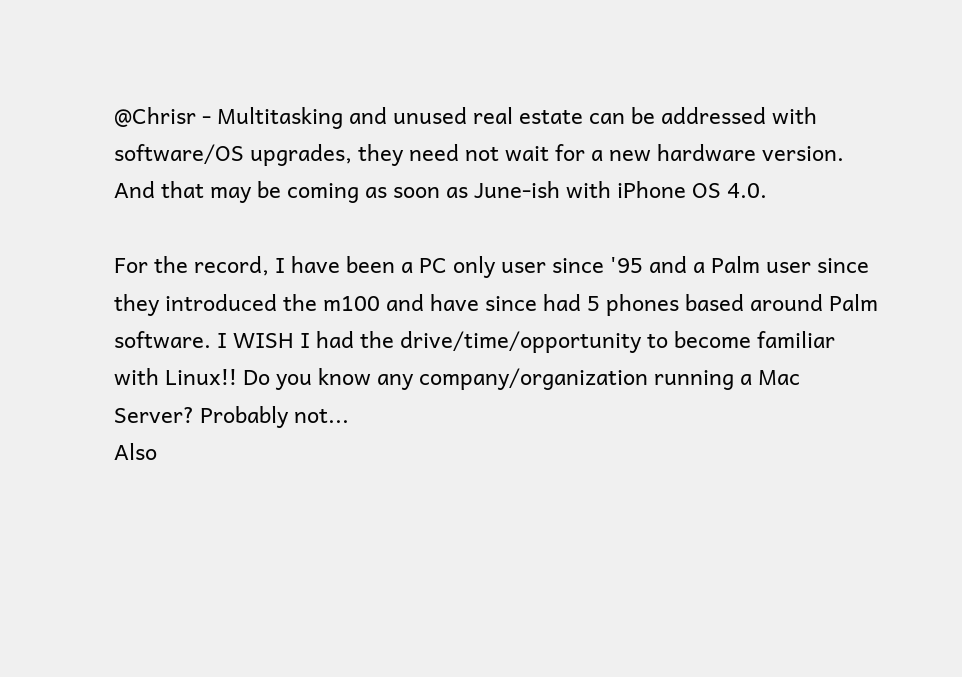@Chrisr - Multitasking and unused real estate can be addressed with software/OS upgrades, they need not wait for a new hardware version. And that may be coming as soon as June-ish with iPhone OS 4.0.

For the record, I have been a PC only user since '95 and a Palm user since they introduced the m100 and have since had 5 phones based around Palm software. I WISH I had the drive/time/opportunity to become familiar with Linux!! Do you know any company/organization running a Mac Server? Probably not...
Also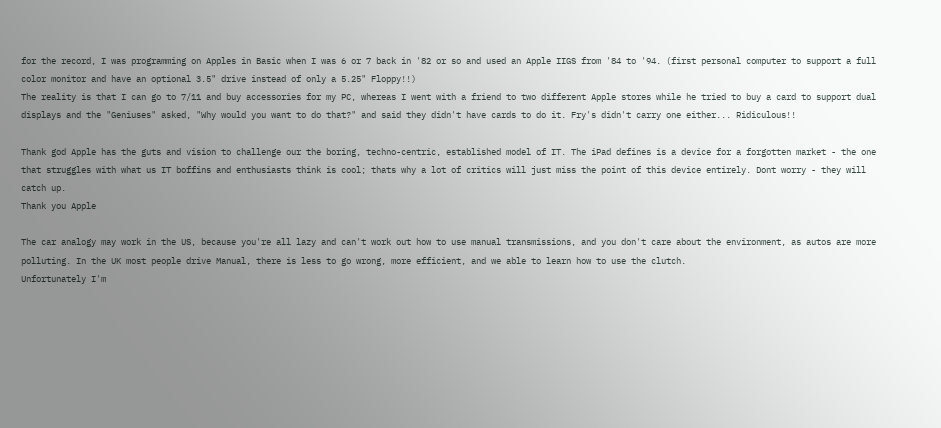for the record, I was programming on Apples in Basic when I was 6 or 7 back in '82 or so and used an Apple IIGS from '84 to '94. (first personal computer to support a full color monitor and have an optional 3.5" drive instead of only a 5.25" Floppy!!)
The reality is that I can go to 7/11 and buy accessories for my PC, whereas I went with a friend to two different Apple stores while he tried to buy a card to support dual displays and the "Geniuses" asked, "Why would you want to do that?" and said they didn't have cards to do it. Fry's didn't carry one either... Ridiculous!!

Thank god Apple has the guts and vision to challenge our the boring, techno-centric, established model of IT. The iPad defines is a device for a forgotten market - the one that struggles with what us IT boffins and enthusiasts think is cool; thats why a lot of critics will just miss the point of this device entirely. Dont worry - they will catch up.
Thank you Apple

The car analogy may work in the US, because you're all lazy and can't work out how to use manual transmissions, and you don't care about the environment, as autos are more polluting. In the UK most people drive Manual, there is less to go wrong, more efficient, and we able to learn how to use the clutch.
Unfortunately I'm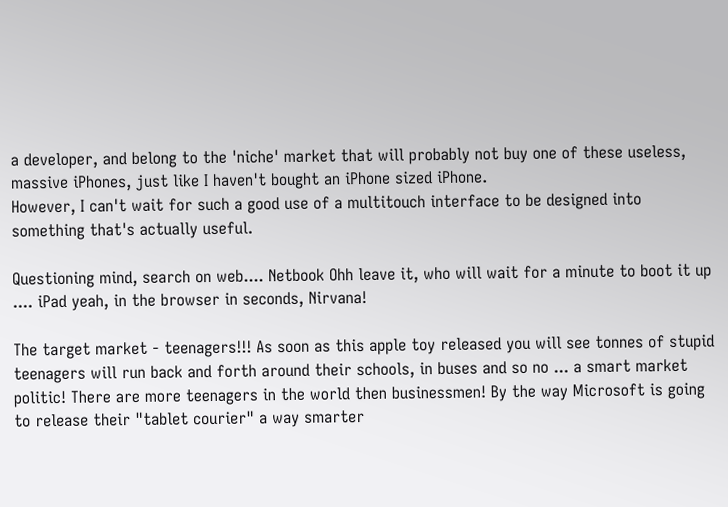a developer, and belong to the 'niche' market that will probably not buy one of these useless, massive iPhones, just like I haven't bought an iPhone sized iPhone.
However, I can't wait for such a good use of a multitouch interface to be designed into something that's actually useful.

Questioning mind, search on web.... Netbook Ohh leave it, who will wait for a minute to boot it up .... iPad yeah, in the browser in seconds, Nirvana!

The target market - teenagers!!! As soon as this apple toy released you will see tonnes of stupid teenagers will run back and forth around their schools, in buses and so no ... a smart market politic! There are more teenagers in the world then businessmen! By the way Microsoft is going to release their "tablet courier" a way smarter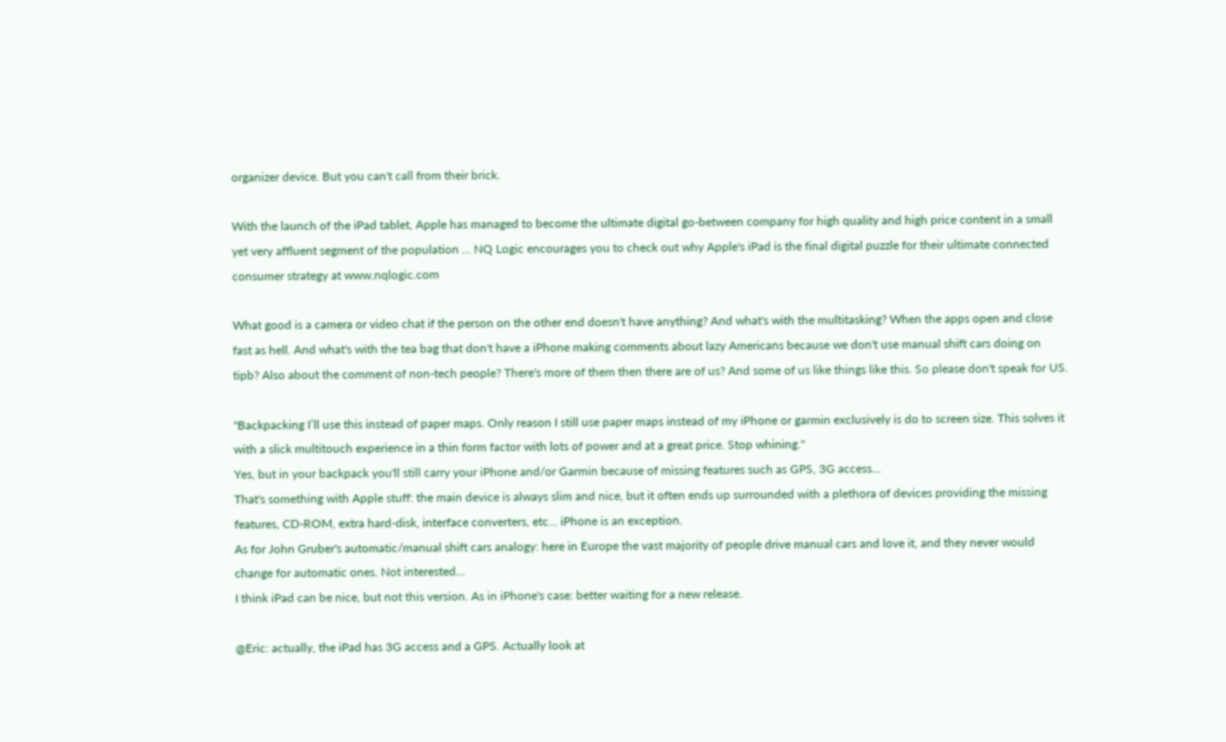organizer device. But you can't call from their brick.

With the launch of the iPad tablet, Apple has managed to become the ultimate digital go-between company for high quality and high price content in a small yet very affluent segment of the population ... NQ Logic encourages you to check out why Apple's iPad is the final digital puzzle for their ultimate connected consumer strategy at www.nqlogic.com

What good is a camera or video chat if the person on the other end doesn't have anything? And what's with the multitasking? When the apps open and close fast as hell. And what's with the tea bag that don't have a iPhone making comments about lazy Americans because we don't use manual shift cars doing on tipb? Also about the comment of non-tech people? There's more of them then there are of us? And some of us like things like this. So please don't speak for US.

"Backpacking I’ll use this instead of paper maps. Only reason I still use paper maps instead of my iPhone or garmin exclusively is do to screen size. This solves it with a slick multitouch experience in a thin form factor with lots of power and at a great price. Stop whining."
Yes, but in your backpack you'll still carry your iPhone and/or Garmin because of missing features such as GPS, 3G access...
That's something with Apple stuff: the main device is always slim and nice, but it often ends up surrounded with a plethora of devices providing the missing features, CD-ROM, extra hard-disk, interface converters, etc... iPhone is an exception.
As for John Gruber's automatic/manual shift cars analogy: here in Europe the vast majority of people drive manual cars and love it, and they never would change for automatic ones. Not interested...
I think iPad can be nice, but not this version. As in iPhone's case: better waiting for a new release.

@Eric: actually, the iPad has 3G access and a GPS. Actually look at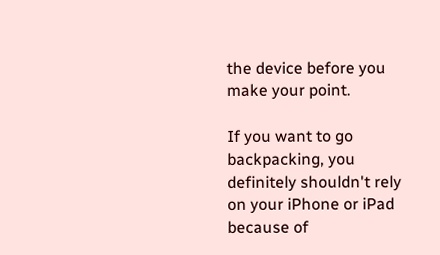the device before you make your point.

If you want to go backpacking, you definitely shouldn't rely on your iPhone or iPad because of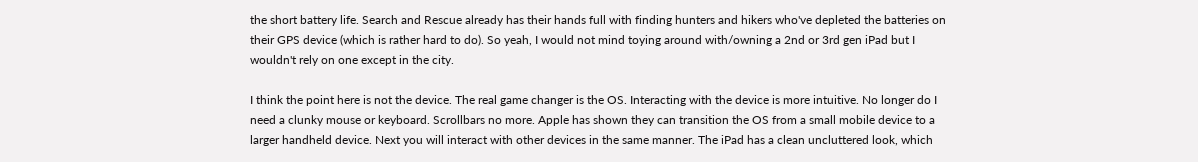the short battery life. Search and Rescue already has their hands full with finding hunters and hikers who've depleted the batteries on their GPS device (which is rather hard to do). So yeah, I would not mind toying around with/owning a 2nd or 3rd gen iPad but I wouldn't rely on one except in the city.

I think the point here is not the device. The real game changer is the OS. Interacting with the device is more intuitive. No longer do I need a clunky mouse or keyboard. Scrollbars no more. Apple has shown they can transition the OS from a small mobile device to a larger handheld device. Next you will interact with other devices in the same manner. The iPad has a clean uncluttered look, which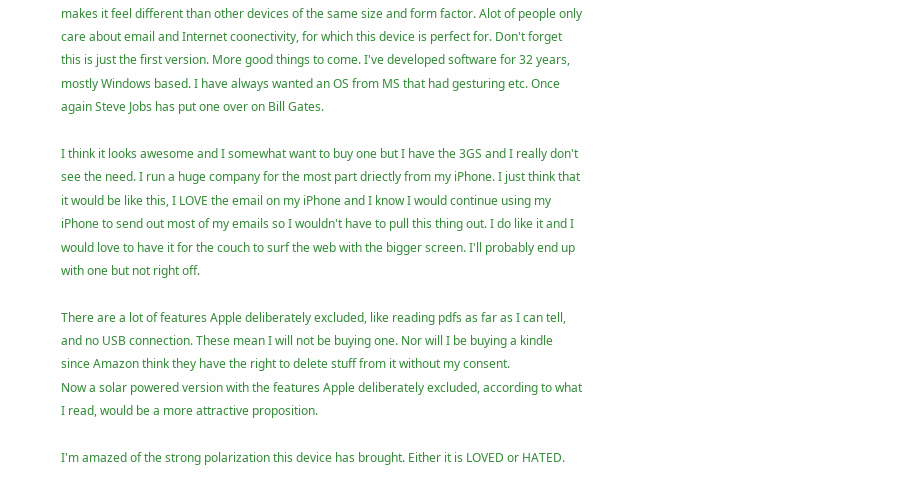makes it feel different than other devices of the same size and form factor. Alot of people only care about email and Internet coonectivity, for which this device is perfect for. Don't forget this is just the first version. More good things to come. I've developed software for 32 years, mostly Windows based. I have always wanted an OS from MS that had gesturing etc. Once again Steve Jobs has put one over on Bill Gates.

I think it looks awesome and I somewhat want to buy one but I have the 3GS and I really don't see the need. I run a huge company for the most part driectly from my iPhone. I just think that it would be like this, I LOVE the email on my iPhone and I know I would continue using my iPhone to send out most of my emails so I wouldn't have to pull this thing out. I do like it and I would love to have it for the couch to surf the web with the bigger screen. I'll probably end up with one but not right off.

There are a lot of features Apple deliberately excluded, like reading pdfs as far as I can tell, and no USB connection. These mean I will not be buying one. Nor will I be buying a kindle since Amazon think they have the right to delete stuff from it without my consent.
Now a solar powered version with the features Apple deliberately excluded, according to what I read, would be a more attractive proposition.

I'm amazed of the strong polarization this device has brought. Either it is LOVED or HATED.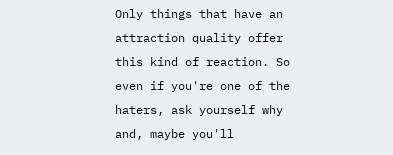Only things that have an attraction quality offer this kind of reaction. So even if you're one of the haters, ask yourself why and, maybe you'll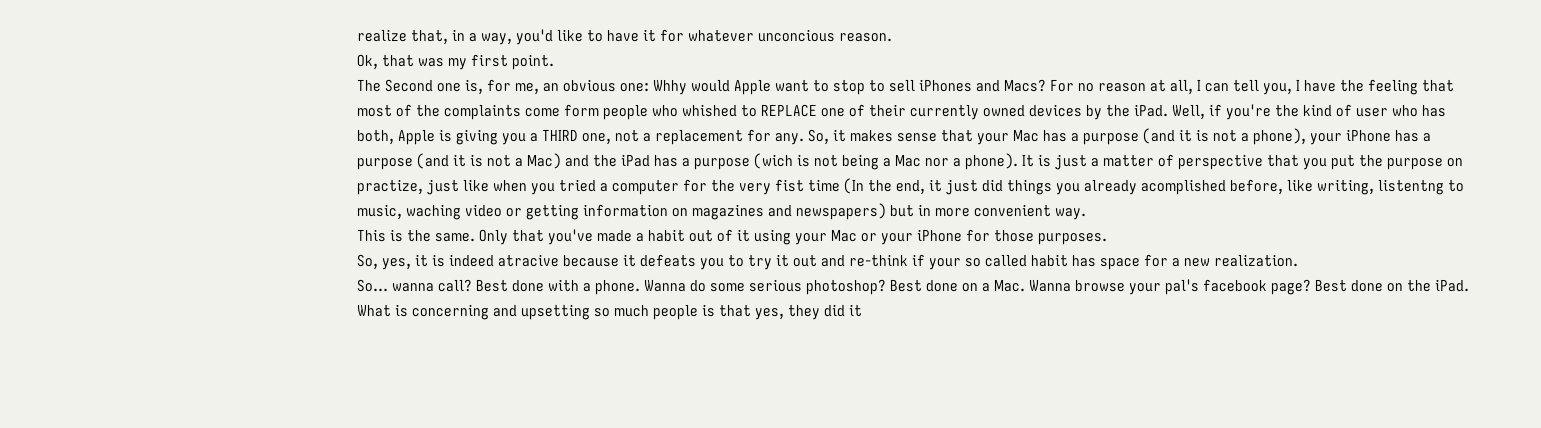realize that, in a way, you'd like to have it for whatever unconcious reason.
Ok, that was my first point.
The Second one is, for me, an obvious one: Whhy would Apple want to stop to sell iPhones and Macs? For no reason at all, I can tell you, I have the feeling that most of the complaints come form people who whished to REPLACE one of their currently owned devices by the iPad. Well, if you're the kind of user who has both, Apple is giving you a THIRD one, not a replacement for any. So, it makes sense that your Mac has a purpose (and it is not a phone), your iPhone has a purpose (and it is not a Mac) and the iPad has a purpose (wich is not being a Mac nor a phone). It is just a matter of perspective that you put the purpose on practize, just like when you tried a computer for the very fist time (In the end, it just did things you already acomplished before, like writing, listentng to music, waching video or getting information on magazines and newspapers) but in more convenient way.
This is the same. Only that you've made a habit out of it using your Mac or your iPhone for those purposes.
So, yes, it is indeed atracive because it defeats you to try it out and re-think if your so called habit has space for a new realization.
So... wanna call? Best done with a phone. Wanna do some serious photoshop? Best done on a Mac. Wanna browse your pal's facebook page? Best done on the iPad.
What is concerning and upsetting so much people is that yes, they did it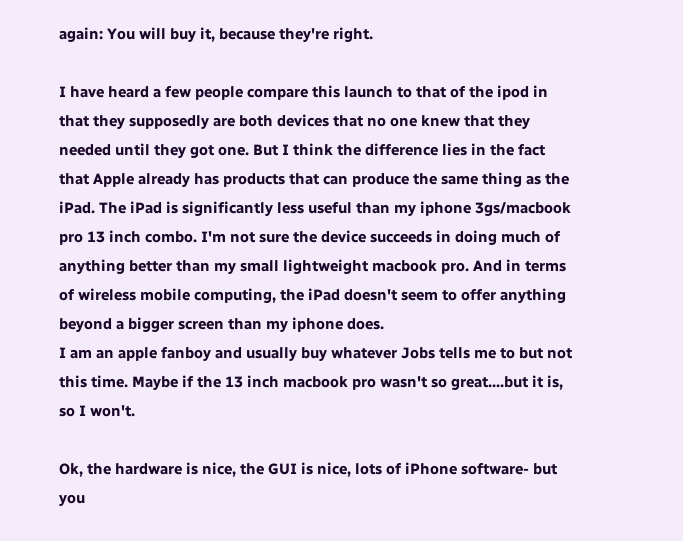again: You will buy it, because they're right.

I have heard a few people compare this launch to that of the ipod in that they supposedly are both devices that no one knew that they needed until they got one. But I think the difference lies in the fact that Apple already has products that can produce the same thing as the iPad. The iPad is significantly less useful than my iphone 3gs/macbook pro 13 inch combo. I'm not sure the device succeeds in doing much of anything better than my small lightweight macbook pro. And in terms of wireless mobile computing, the iPad doesn't seem to offer anything beyond a bigger screen than my iphone does.
I am an apple fanboy and usually buy whatever Jobs tells me to but not this time. Maybe if the 13 inch macbook pro wasn't so great....but it is, so I won't.

Ok, the hardware is nice, the GUI is nice, lots of iPhone software- but you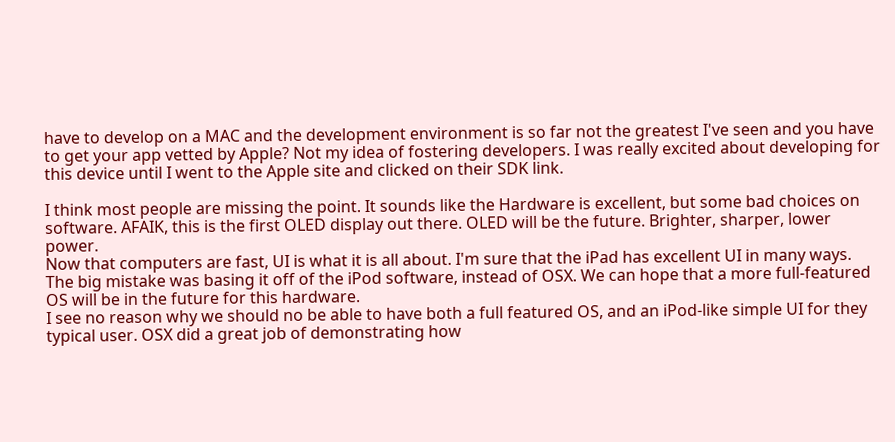have to develop on a MAC and the development environment is so far not the greatest I've seen and you have to get your app vetted by Apple? Not my idea of fostering developers. I was really excited about developing for this device until I went to the Apple site and clicked on their SDK link.

I think most people are missing the point. It sounds like the Hardware is excellent, but some bad choices on software. AFAIK, this is the first OLED display out there. OLED will be the future. Brighter, sharper, lower power.
Now that computers are fast, UI is what it is all about. I'm sure that the iPad has excellent UI in many ways.
The big mistake was basing it off of the iPod software, instead of OSX. We can hope that a more full-featured OS will be in the future for this hardware.
I see no reason why we should no be able to have both a full featured OS, and an iPod-like simple UI for they typical user. OSX did a great job of demonstrating how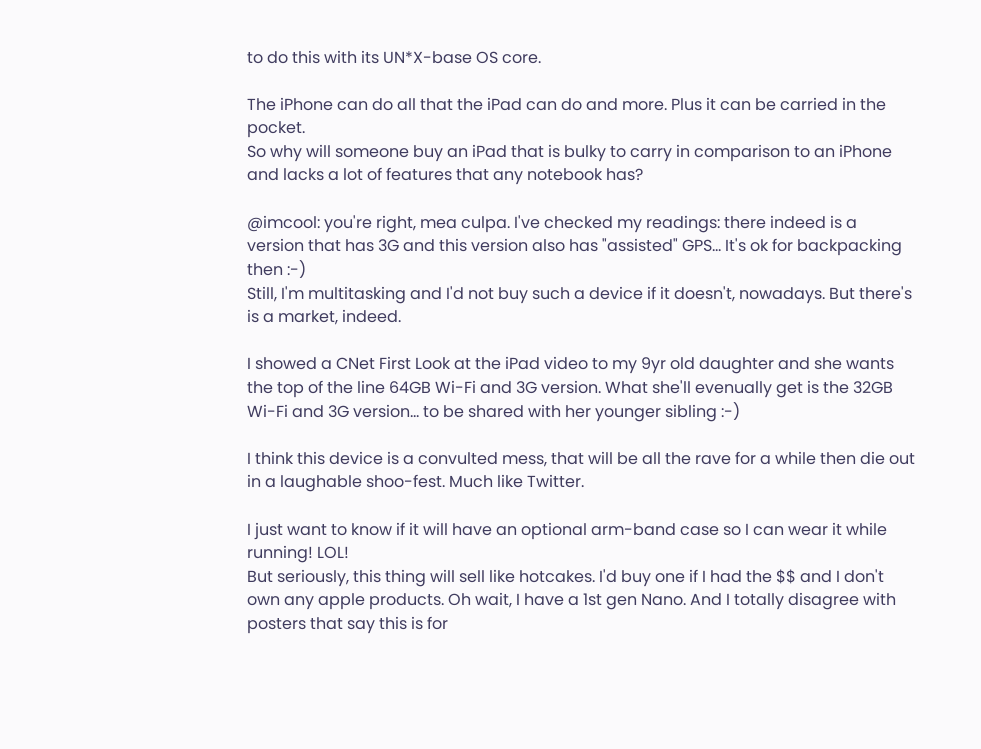to do this with its UN*X-base OS core.

The iPhone can do all that the iPad can do and more. Plus it can be carried in the pocket.
So why will someone buy an iPad that is bulky to carry in comparison to an iPhone and lacks a lot of features that any notebook has?

@imcool: you're right, mea culpa. I've checked my readings: there indeed is a version that has 3G and this version also has "assisted" GPS... It's ok for backpacking then :-)
Still, I'm multitasking and I'd not buy such a device if it doesn't, nowadays. But there's is a market, indeed.

I showed a CNet First Look at the iPad video to my 9yr old daughter and she wants the top of the line 64GB Wi-Fi and 3G version. What she'll evenually get is the 32GB Wi-Fi and 3G version... to be shared with her younger sibling :-)

I think this device is a convulted mess, that will be all the rave for a while then die out in a laughable shoo-fest. Much like Twitter.

I just want to know if it will have an optional arm-band case so I can wear it while running! LOL!
But seriously, this thing will sell like hotcakes. I'd buy one if I had the $$ and I don't own any apple products. Oh wait, I have a 1st gen Nano. And I totally disagree with posters that say this is for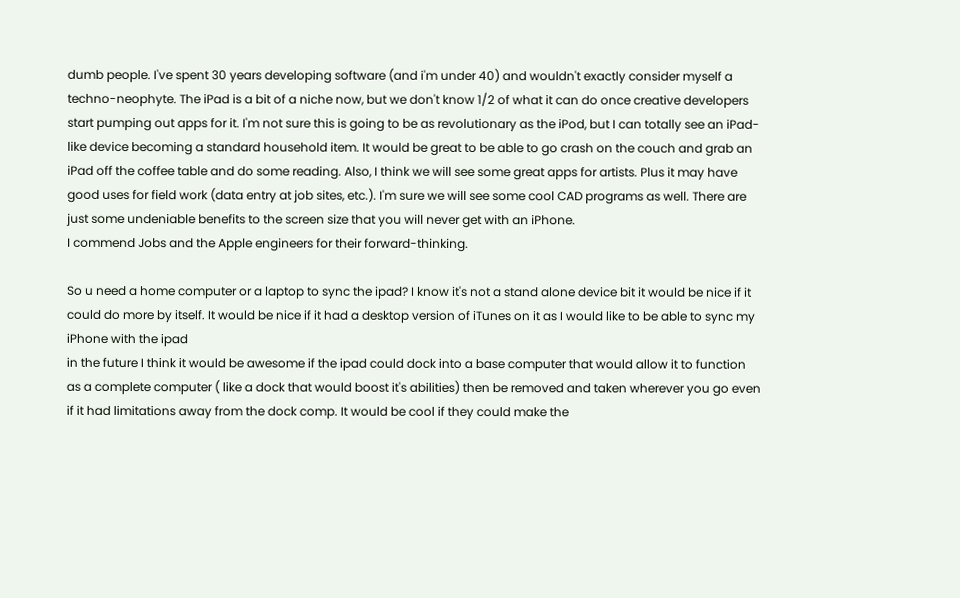dumb people. I've spent 30 years developing software (and i'm under 40) and wouldn't exactly consider myself a techno-neophyte. The iPad is a bit of a niche now, but we don't know 1/2 of what it can do once creative developers start pumping out apps for it. I'm not sure this is going to be as revolutionary as the iPod, but I can totally see an iPad-like device becoming a standard household item. It would be great to be able to go crash on the couch and grab an iPad off the coffee table and do some reading. Also, I think we will see some great apps for artists. Plus it may have good uses for field work (data entry at job sites, etc.). I'm sure we will see some cool CAD programs as well. There are just some undeniable benefits to the screen size that you will never get with an iPhone.
I commend Jobs and the Apple engineers for their forward-thinking.

So u need a home computer or a laptop to sync the ipad? I know it's not a stand alone device bit it would be nice if it could do more by itself. It would be nice if it had a desktop version of iTunes on it as I would like to be able to sync my iPhone with the ipad
in the future I think it would be awesome if the ipad could dock into a base computer that would allow it to function as a complete computer ( like a dock that would boost it's abilities) then be removed and taken wherever you go even if it had limitations away from the dock comp. It would be cool if they could make the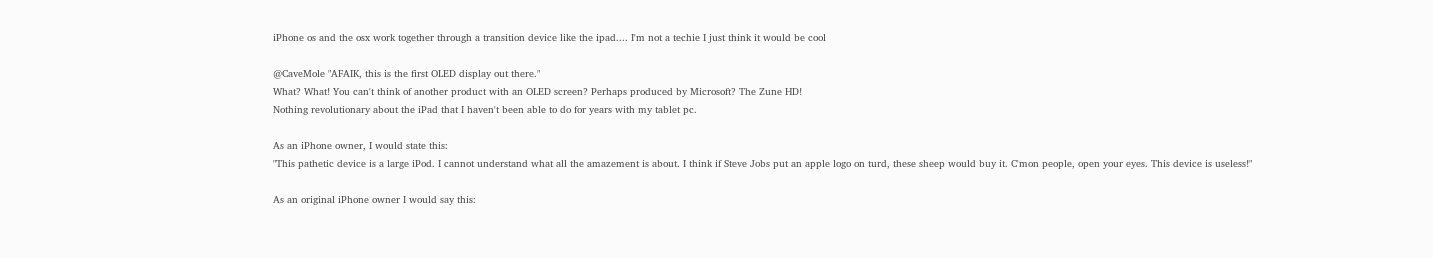iPhone os and the osx work together through a transition device like the ipad.... I'm not a techie I just think it would be cool

@CaveMole "AFAIK, this is the first OLED display out there."
What? What! You can't think of another product with an OLED screen? Perhaps produced by Microsoft? The Zune HD!
Nothing revolutionary about the iPad that I haven't been able to do for years with my tablet pc.

As an iPhone owner, I would state this:
"This pathetic device is a large iPod. I cannot understand what all the amazement is about. I think if Steve Jobs put an apple logo on turd, these sheep would buy it. C'mon people, open your eyes. This device is useless!"

As an original iPhone owner I would say this: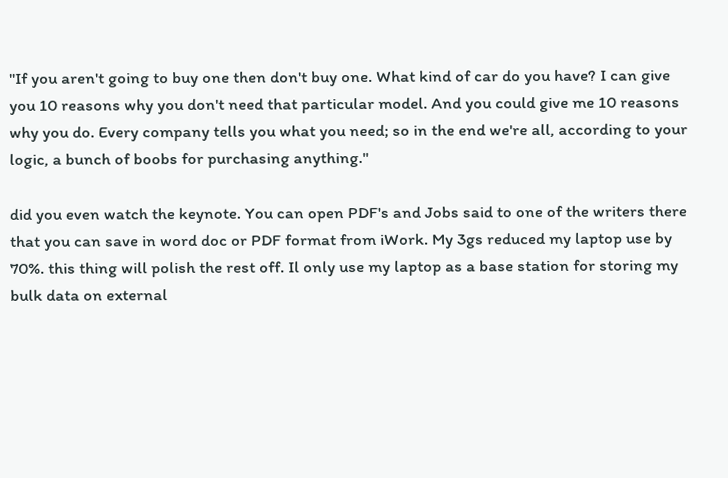"If you aren't going to buy one then don't buy one. What kind of car do you have? I can give you 10 reasons why you don't need that particular model. And you could give me 10 reasons why you do. Every company tells you what you need; so in the end we're all, according to your logic, a bunch of boobs for purchasing anything."

did you even watch the keynote. You can open PDF's and Jobs said to one of the writers there that you can save in word doc or PDF format from iWork. My 3gs reduced my laptop use by 70%. this thing will polish the rest off. Il only use my laptop as a base station for storing my bulk data on external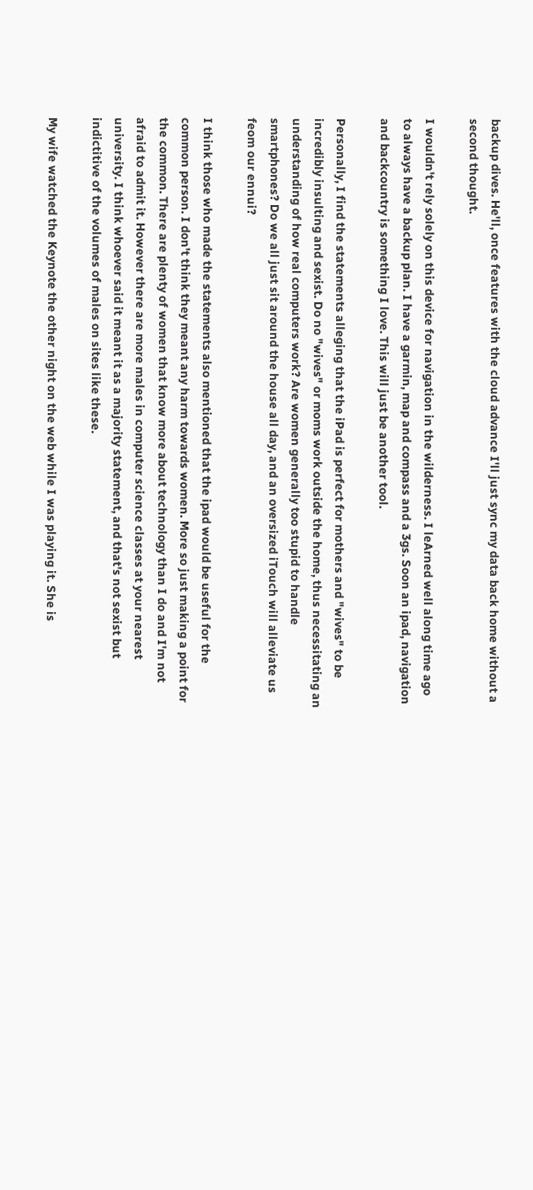backup dives. He'll, once features with the cloud advance I'll just sync my data back home without a second thought.

I wouldn't rely solely on this device for navigation in the wilderness. I leArned well along time ago to always have a backup plan. I have a garmin, map and compass and a 3gs. Soon an ipad, navigation and backcountry is something I love. This will just be another tool.

Personally, I find the statements alleging that the iPad is perfect for mothers and "wives" to be incredibly insulting and sexist. Do no "wives" or moms work outside the home, thus necessitating an understanding of how real computers work? Are women generally too stupid to handle smartphones? Do we all just sit around the house all day, and an oversized iTouch will alleviate us feom our ennui?

I think those who made the statements also mentioned that the ipad would be useful for the common person. I don't think they meant any harm towards women. More so just making a point for the common. There are plenty of women that know more about technology than I do and I'm not afraid to admit it. However there are more males in computer science classes at your nearest university. I think whoever said it meant it as a majority statement, and that's not sexist but indictitive of the volumes of males on sites like these.

My wife watched the Keynote the other night on the web while I was playing it. She is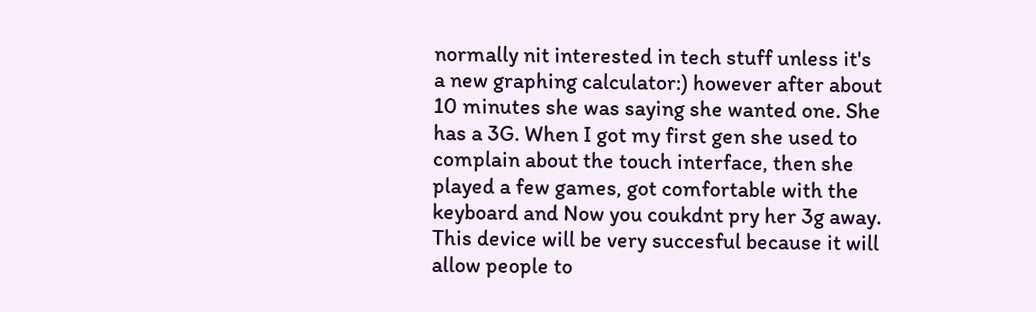normally nit interested in tech stuff unless it's a new graphing calculator:) however after about 10 minutes she was saying she wanted one. She has a 3G. When I got my first gen she used to complain about the touch interface, then she played a few games, got comfortable with the keyboard and Now you coukdnt pry her 3g away.
This device will be very succesful because it will allow people to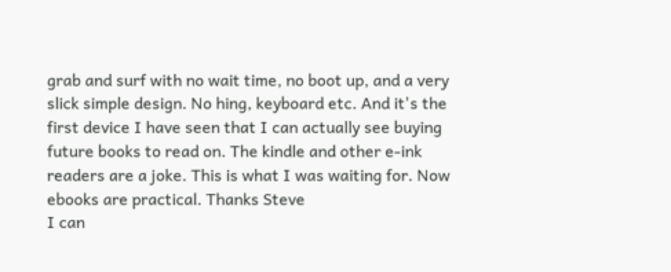grab and surf with no wait time, no boot up, and a very slick simple design. No hing, keyboard etc. And it's the first device I have seen that I can actually see buying future books to read on. The kindle and other e-ink readers are a joke. This is what I was waiting for. Now ebooks are practical. Thanks Steve
I can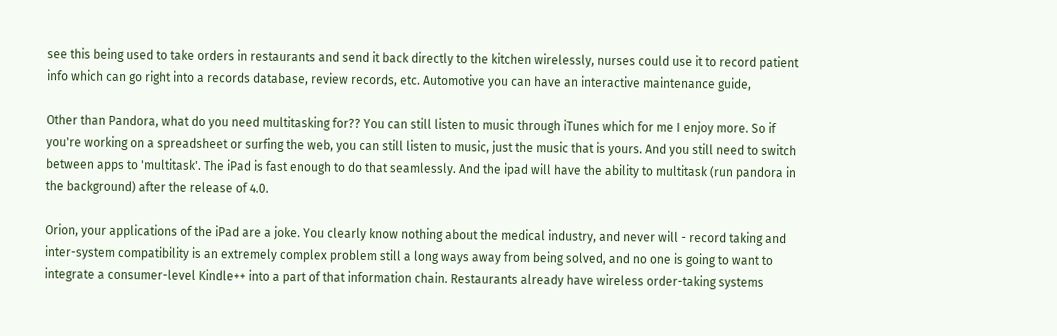see this being used to take orders in restaurants and send it back directly to the kitchen wirelessly, nurses could use it to record patient info which can go right into a records database, review records, etc. Automotive you can have an interactive maintenance guide,

Other than Pandora, what do you need multitasking for?? You can still listen to music through iTunes which for me I enjoy more. So if you're working on a spreadsheet or surfing the web, you can still listen to music, just the music that is yours. And you still need to switch between apps to 'multitask'. The iPad is fast enough to do that seamlessly. And the ipad will have the ability to multitask (run pandora in the background) after the release of 4.0.

Orion, your applications of the iPad are a joke. You clearly know nothing about the medical industry, and never will - record taking and inter-system compatibility is an extremely complex problem still a long ways away from being solved, and no one is going to want to integrate a consumer-level Kindle++ into a part of that information chain. Restaurants already have wireless order-taking systems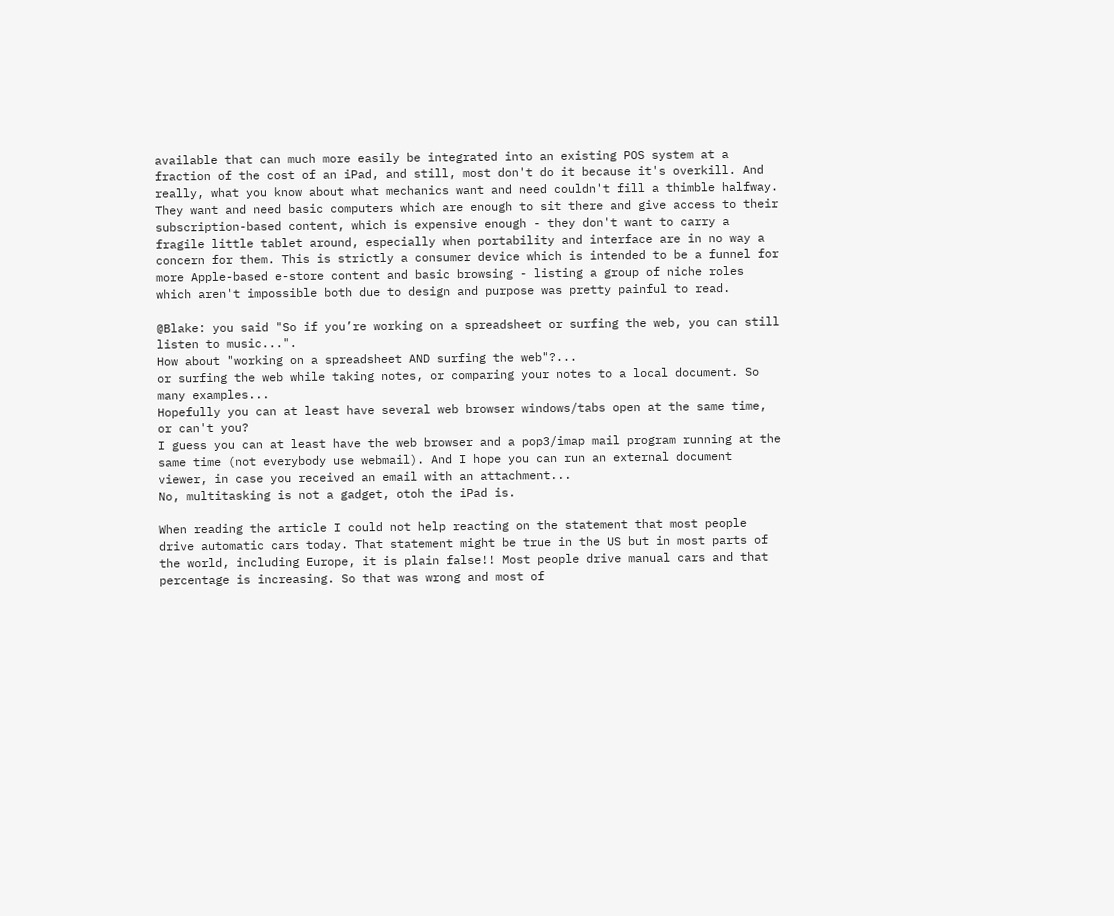available that can much more easily be integrated into an existing POS system at a fraction of the cost of an iPad, and still, most don't do it because it's overkill. And really, what you know about what mechanics want and need couldn't fill a thimble halfway. They want and need basic computers which are enough to sit there and give access to their subscription-based content, which is expensive enough - they don't want to carry a fragile little tablet around, especially when portability and interface are in no way a concern for them. This is strictly a consumer device which is intended to be a funnel for more Apple-based e-store content and basic browsing - listing a group of niche roles which aren't impossible both due to design and purpose was pretty painful to read.

@Blake: you said "So if you’re working on a spreadsheet or surfing the web, you can still listen to music...".
How about "working on a spreadsheet AND surfing the web"?...
or surfing the web while taking notes, or comparing your notes to a local document. So many examples...
Hopefully you can at least have several web browser windows/tabs open at the same time, or can't you?
I guess you can at least have the web browser and a pop3/imap mail program running at the same time (not everybody use webmail). And I hope you can run an external document viewer, in case you received an email with an attachment...
No, multitasking is not a gadget, otoh the iPad is.

When reading the article I could not help reacting on the statement that most people drive automatic cars today. That statement might be true in the US but in most parts of the world, including Europe, it is plain false!! Most people drive manual cars and that percentage is increasing. So that was wrong and most of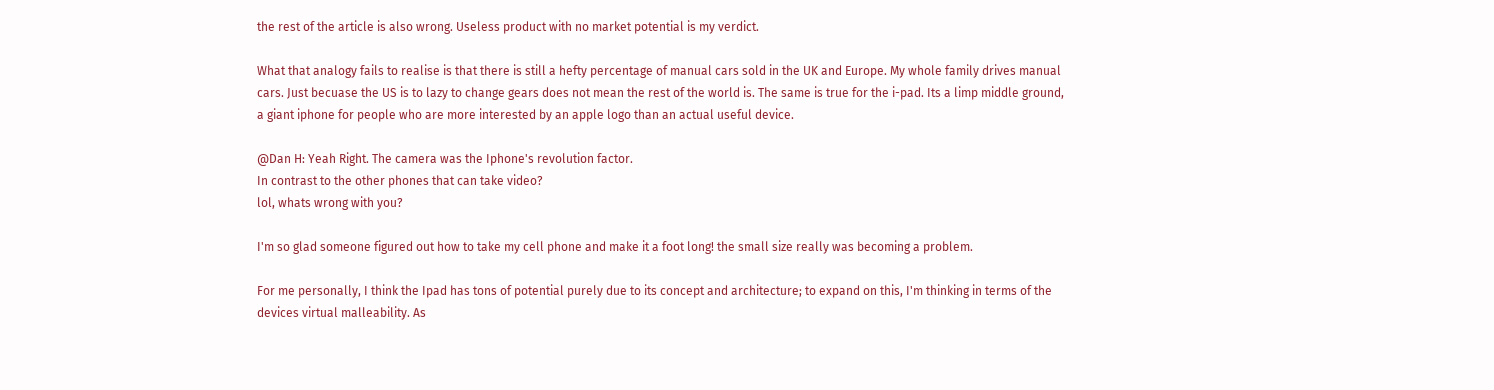the rest of the article is also wrong. Useless product with no market potential is my verdict.

What that analogy fails to realise is that there is still a hefty percentage of manual cars sold in the UK and Europe. My whole family drives manual cars. Just becuase the US is to lazy to change gears does not mean the rest of the world is. The same is true for the i-pad. Its a limp middle ground, a giant iphone for people who are more interested by an apple logo than an actual useful device.

@Dan H: Yeah Right. The camera was the Iphone's revolution factor.
In contrast to the other phones that can take video?
lol, whats wrong with you?

I'm so glad someone figured out how to take my cell phone and make it a foot long! the small size really was becoming a problem.

For me personally, I think the Ipad has tons of potential purely due to its concept and architecture; to expand on this, I'm thinking in terms of the devices virtual malleability. As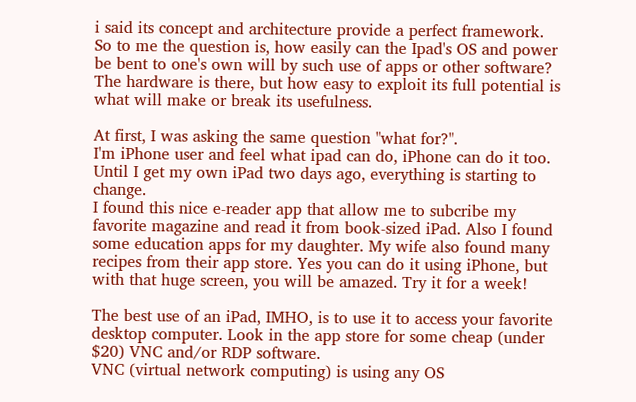i said its concept and architecture provide a perfect framework. So to me the question is, how easily can the Ipad's OS and power be bent to one's own will by such use of apps or other software? The hardware is there, but how easy to exploit its full potential is what will make or break its usefulness.

At first, I was asking the same question "what for?".
I'm iPhone user and feel what ipad can do, iPhone can do it too.
Until I get my own iPad two days ago, everything is starting to change.
I found this nice e-reader app that allow me to subcribe my favorite magazine and read it from book-sized iPad. Also I found some education apps for my daughter. My wife also found many recipes from their app store. Yes you can do it using iPhone, but with that huge screen, you will be amazed. Try it for a week!

The best use of an iPad, IMHO, is to use it to access your favorite desktop computer. Look in the app store for some cheap (under $20) VNC and/or RDP software.
VNC (virtual network computing) is using any OS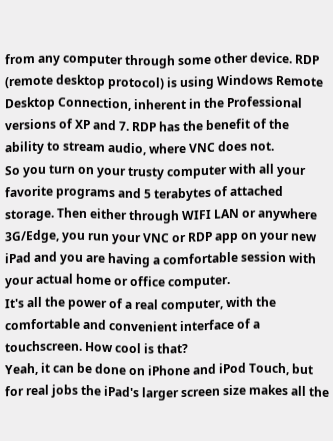from any computer through some other device. RDP (remote desktop protocol) is using Windows Remote Desktop Connection, inherent in the Professional versions of XP and 7. RDP has the benefit of the ability to stream audio, where VNC does not.
So you turn on your trusty computer with all your favorite programs and 5 terabytes of attached storage. Then either through WIFI LAN or anywhere 3G/Edge, you run your VNC or RDP app on your new iPad and you are having a comfortable session with your actual home or office computer.
It's all the power of a real computer, with the comfortable and convenient interface of a touchscreen. How cool is that?
Yeah, it can be done on iPhone and iPod Touch, but for real jobs the iPad's larger screen size makes all the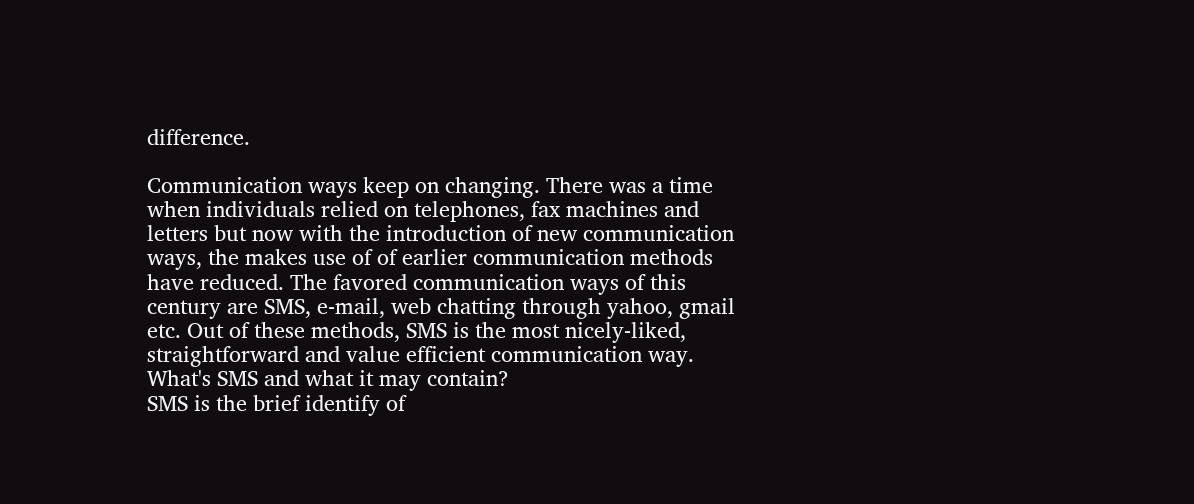difference.

Communication ways keep on changing. There was a time when individuals relied on telephones, fax machines and letters but now with the introduction of new communication ways, the makes use of of earlier communication methods have reduced. The favored communication ways of this century are SMS, e-mail, web chatting through yahoo, gmail etc. Out of these methods, SMS is the most nicely-liked, straightforward and value efficient communication way.
What's SMS and what it may contain?
SMS is the brief identify of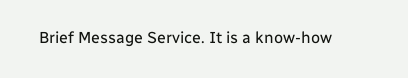Brief Message Service. It is a know-how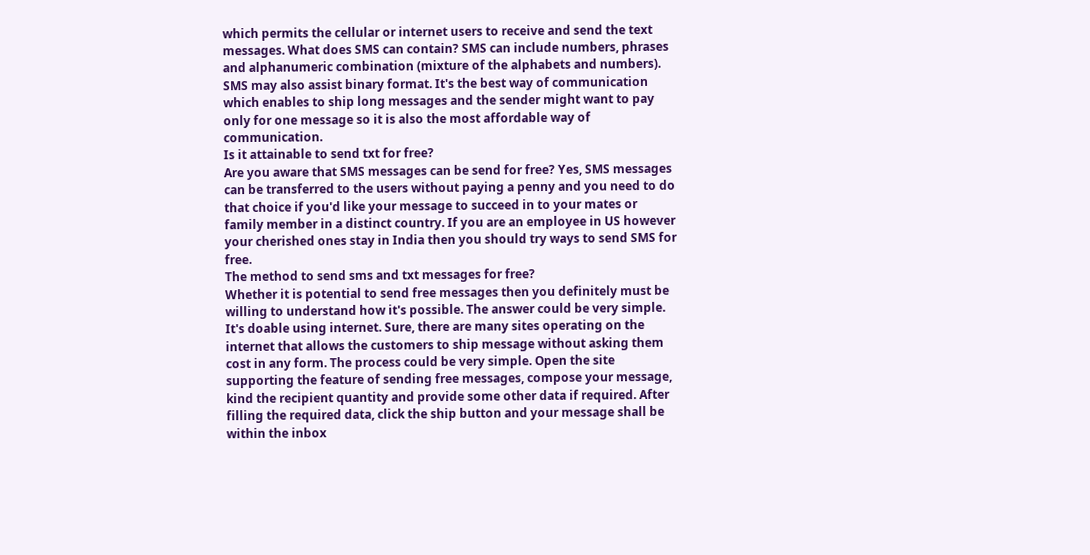which permits the cellular or internet users to receive and send the text messages. What does SMS can contain? SMS can include numbers, phrases and alphanumeric combination (mixture of the alphabets and numbers). SMS may also assist binary format. It's the best way of communication which enables to ship long messages and the sender might want to pay only for one message so it is also the most affordable way of communication.
Is it attainable to send txt for free?
Are you aware that SMS messages can be send for free? Yes, SMS messages can be transferred to the users without paying a penny and you need to do that choice if you'd like your message to succeed in to your mates or family member in a distinct country. If you are an employee in US however your cherished ones stay in India then you should try ways to send SMS for free.
The method to send sms and txt messages for free?
Whether it is potential to send free messages then you definitely must be willing to understand how it's possible. The answer could be very simple. It's doable using internet. Sure, there are many sites operating on the internet that allows the customers to ship message without asking them cost in any form. The process could be very simple. Open the site supporting the feature of sending free messages, compose your message, kind the recipient quantity and provide some other data if required. After filling the required data, click the ship button and your message shall be within the inbox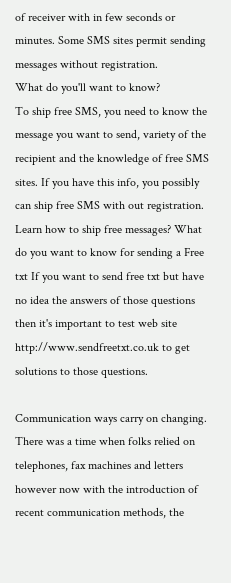of receiver with in few seconds or minutes. Some SMS sites permit sending messages without registration.
What do you'll want to know?
To ship free SMS, you need to know the message you want to send, variety of the recipient and the knowledge of free SMS sites. If you have this info, you possibly can ship free SMS with out registration.
Learn how to ship free messages? What do you want to know for sending a Free txt If you want to send free txt but have no idea the answers of those questions then it's important to test web site http://www.sendfreetxt.co.uk to get solutions to those questions.

Communication ways carry on changing. There was a time when folks relied on telephones, fax machines and letters however now with the introduction of recent communication methods, the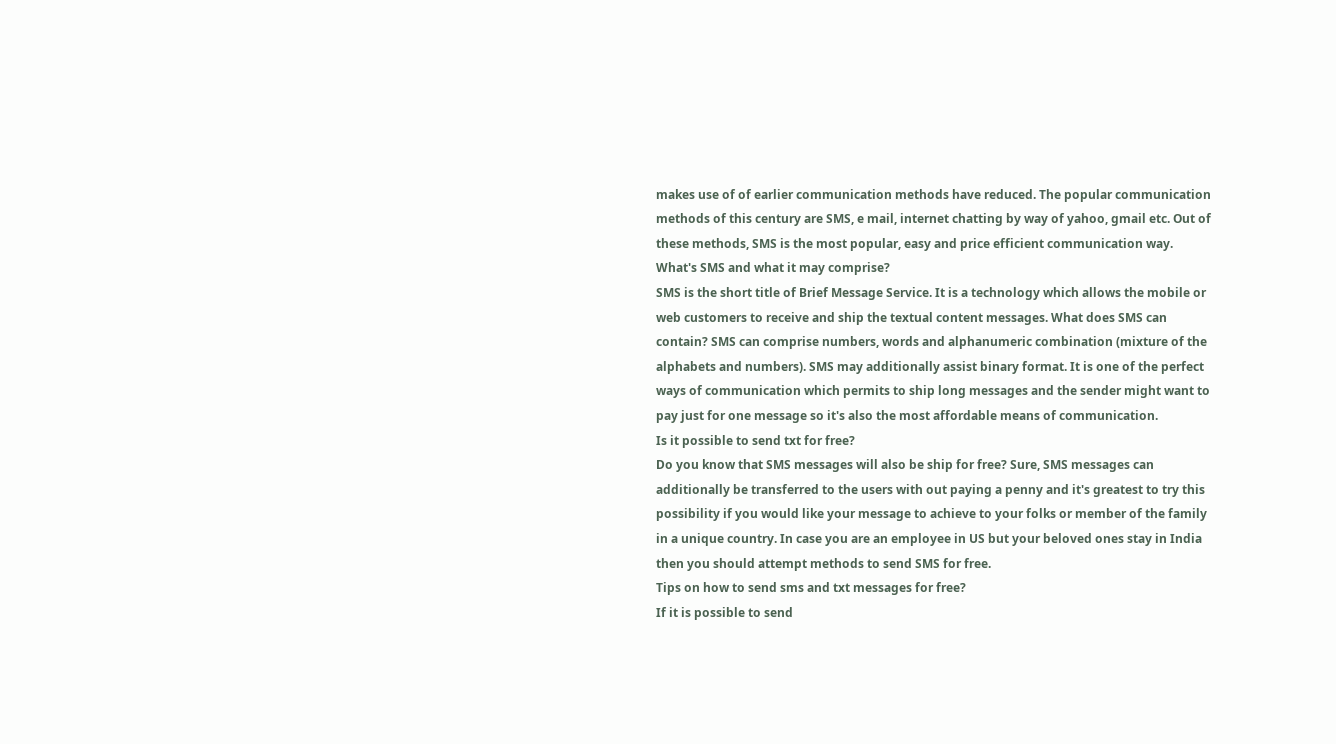makes use of of earlier communication methods have reduced. The popular communication methods of this century are SMS, e mail, internet chatting by way of yahoo, gmail etc. Out of these methods, SMS is the most popular, easy and price efficient communication way.
What's SMS and what it may comprise?
SMS is the short title of Brief Message Service. It is a technology which allows the mobile or web customers to receive and ship the textual content messages. What does SMS can contain? SMS can comprise numbers, words and alphanumeric combination (mixture of the alphabets and numbers). SMS may additionally assist binary format. It is one of the perfect ways of communication which permits to ship long messages and the sender might want to pay just for one message so it's also the most affordable means of communication.
Is it possible to send txt for free?
Do you know that SMS messages will also be ship for free? Sure, SMS messages can additionally be transferred to the users with out paying a penny and it's greatest to try this possibility if you would like your message to achieve to your folks or member of the family in a unique country. In case you are an employee in US but your beloved ones stay in India then you should attempt methods to send SMS for free.
Tips on how to send sms and txt messages for free?
If it is possible to send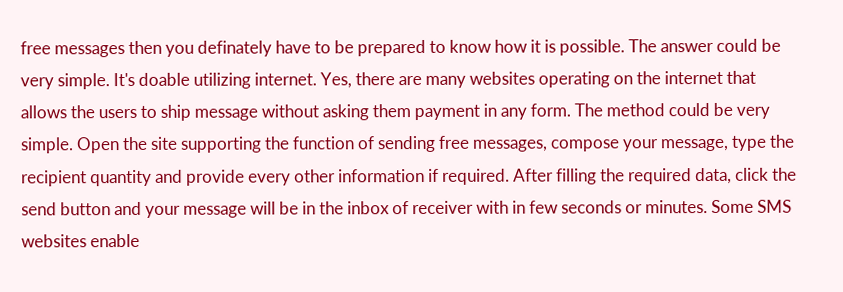free messages then you definately have to be prepared to know how it is possible. The answer could be very simple. It's doable utilizing internet. Yes, there are many websites operating on the internet that allows the users to ship message without asking them payment in any form. The method could be very simple. Open the site supporting the function of sending free messages, compose your message, type the recipient quantity and provide every other information if required. After filling the required data, click the send button and your message will be in the inbox of receiver with in few seconds or minutes. Some SMS websites enable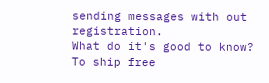sending messages with out registration.
What do it's good to know?
To ship free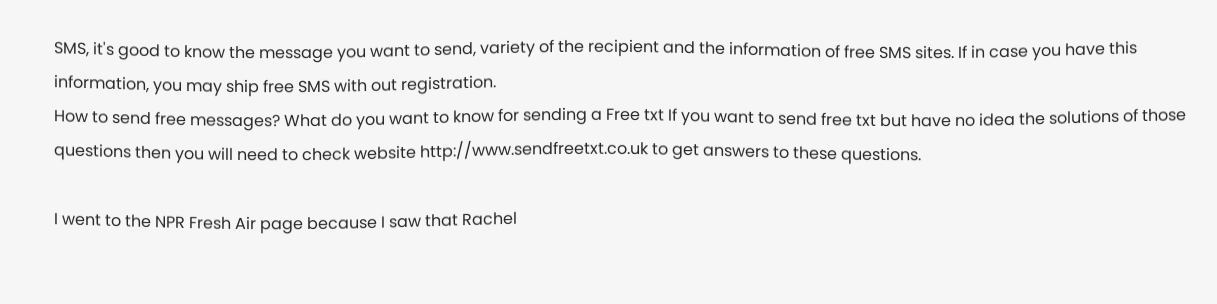SMS, it's good to know the message you want to send, variety of the recipient and the information of free SMS sites. If in case you have this information, you may ship free SMS with out registration.
How to send free messages? What do you want to know for sending a Free txt If you want to send free txt but have no idea the solutions of those questions then you will need to check website http://www.sendfreetxt.co.uk to get answers to these questions.

I went to the NPR Fresh Air page because I saw that Rachel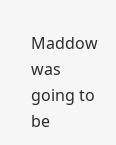Maddow was going to be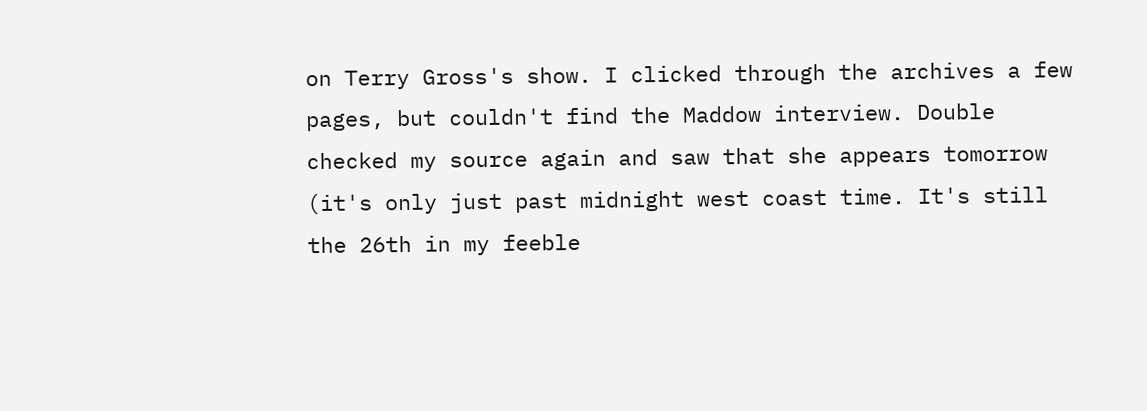on Terry Gross's show. I clicked through the archives a few pages, but couldn't find the Maddow interview. Double checked my source again and saw that she appears tomorrow (it's only just past midnight west coast time. It's still the 26th in my feeble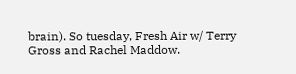brain). So tuesday, Fresh Air w/ Terry Gross and Rachel Maddow.